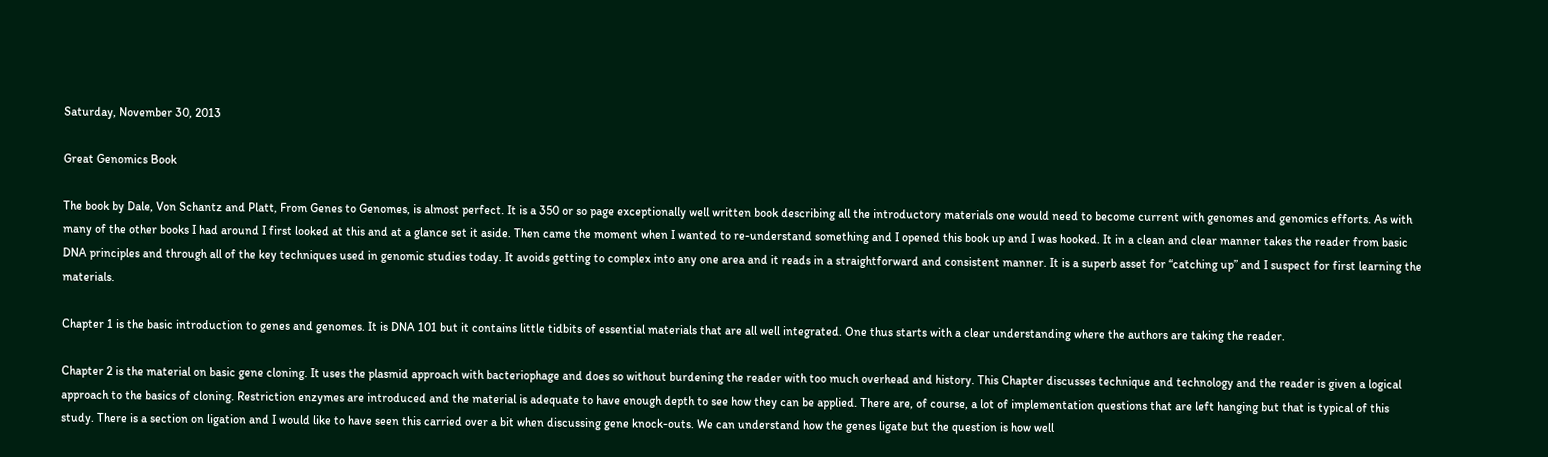Saturday, November 30, 2013

Great Genomics Book

The book by Dale, Von Schantz and Platt, From Genes to Genomes, is almost perfect. It is a 350 or so page exceptionally well written book describing all the introductory materials one would need to become current with genomes and genomics efforts. As with many of the other books I had around I first looked at this and at a glance set it aside. Then came the moment when I wanted to re-understand something and I opened this book up and I was hooked. It in a clean and clear manner takes the reader from basic DNA principles and through all of the key techniques used in genomic studies today. It avoids getting to complex into any one area and it reads in a straightforward and consistent manner. It is a superb asset for “catching up” and I suspect for first learning the materials.

Chapter 1 is the basic introduction to genes and genomes. It is DNA 101 but it contains little tidbits of essential materials that are all well integrated. One thus starts with a clear understanding where the authors are taking the reader.

Chapter 2 is the material on basic gene cloning. It uses the plasmid approach with bacteriophage and does so without burdening the reader with too much overhead and history. This Chapter discusses technique and technology and the reader is given a logical approach to the basics of cloning. Restriction enzymes are introduced and the material is adequate to have enough depth to see how they can be applied. There are, of course, a lot of implementation questions that are left hanging but that is typical of this study. There is a section on ligation and I would like to have seen this carried over a bit when discussing gene knock-outs. We can understand how the genes ligate but the question is how well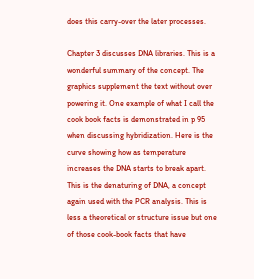does this carry-over the later processes.

Chapter 3 discusses DNA libraries. This is a wonderful summary of the concept. The graphics supplement the text without over powering it. One example of what I call the cook book facts is demonstrated in p 95 when discussing hybridization. Here is the curve showing how as temperature increases the DNA starts to break apart. This is the denaturing of DNA, a concept again used with the PCR analysis. This is less a theoretical or structure issue but one of those cook-book facts that have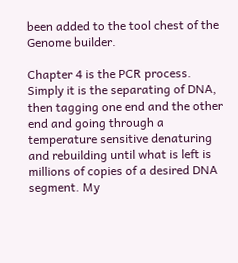been added to the tool chest of the Genome builder.

Chapter 4 is the PCR process. Simply it is the separating of DNA, then tagging one end and the other end and going through a temperature sensitive denaturing and rebuilding until what is left is millions of copies of a desired DNA segment. My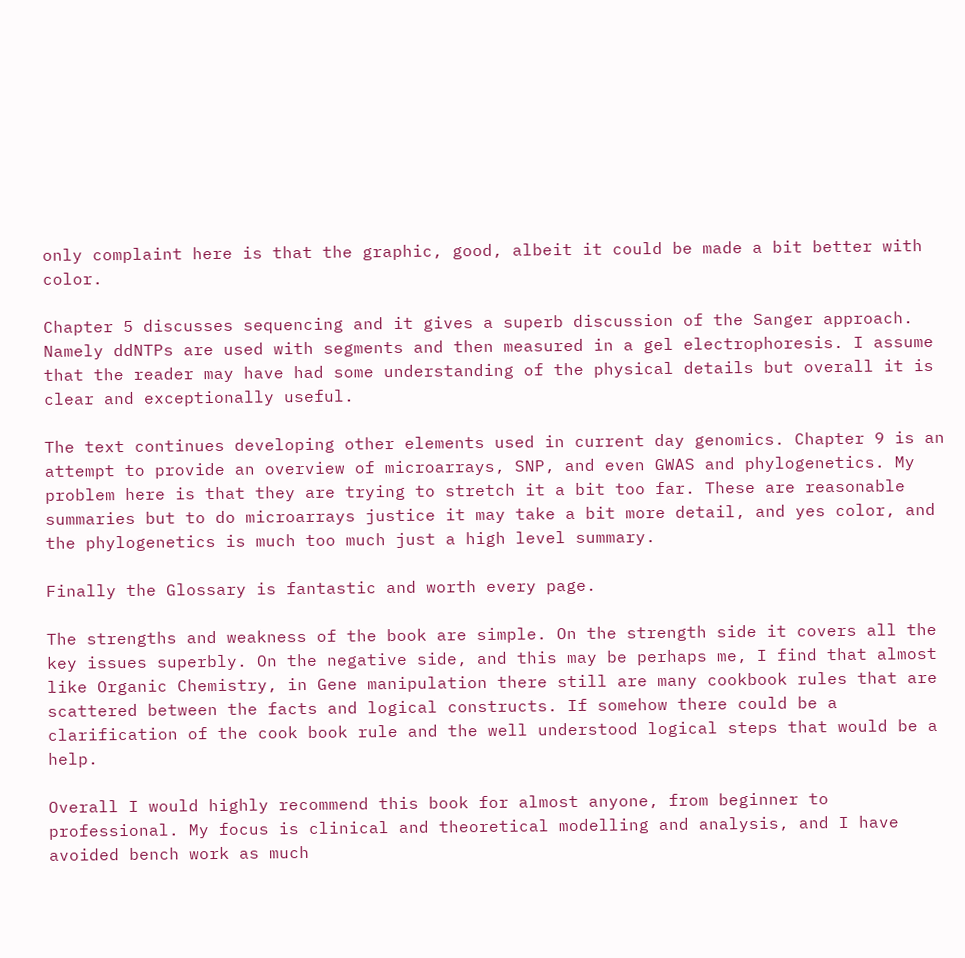only complaint here is that the graphic, good, albeit it could be made a bit better with color.

Chapter 5 discusses sequencing and it gives a superb discussion of the Sanger approach. Namely ddNTPs are used with segments and then measured in a gel electrophoresis. I assume that the reader may have had some understanding of the physical details but overall it is clear and exceptionally useful.

The text continues developing other elements used in current day genomics. Chapter 9 is an attempt to provide an overview of microarrays, SNP, and even GWAS and phylogenetics. My problem here is that they are trying to stretch it a bit too far. These are reasonable summaries but to do microarrays justice it may take a bit more detail, and yes color, and the phylogenetics is much too much just a high level summary.

Finally the Glossary is fantastic and worth every page.

The strengths and weakness of the book are simple. On the strength side it covers all the key issues superbly. On the negative side, and this may be perhaps me, I find that almost like Organic Chemistry, in Gene manipulation there still are many cookbook rules that are scattered between the facts and logical constructs. If somehow there could be a clarification of the cook book rule and the well understood logical steps that would be a help.

Overall I would highly recommend this book for almost anyone, from beginner to professional. My focus is clinical and theoretical modelling and analysis, and I have avoided bench work as much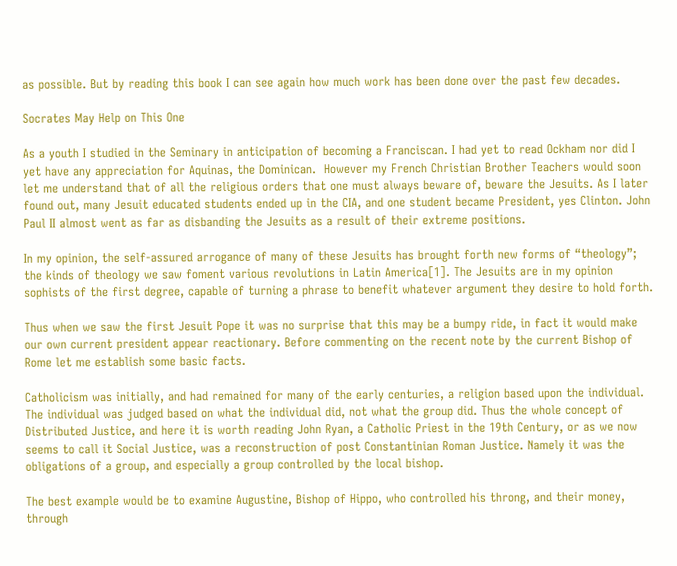as possible. But by reading this book I can see again how much work has been done over the past few decades.

Socrates May Help on This One

As a youth I studied in the Seminary in anticipation of becoming a Franciscan. I had yet to read Ockham nor did I yet have any appreciation for Aquinas, the Dominican.  However my French Christian Brother Teachers would soon let me understand that of all the religious orders that one must always beware of, beware the Jesuits. As I later found out, many Jesuit educated students ended up in the CIA, and one student became President, yes Clinton. John Paul II almost went as far as disbanding the Jesuits as a result of their extreme positions.

In my opinion, the self-assured arrogance of many of these Jesuits has brought forth new forms of “theology”; the kinds of theology we saw foment various revolutions in Latin America[1]. The Jesuits are in my opinion sophists of the first degree, capable of turning a phrase to benefit whatever argument they desire to hold forth.

Thus when we saw the first Jesuit Pope it was no surprise that this may be a bumpy ride, in fact it would make our own current president appear reactionary. Before commenting on the recent note by the current Bishop of Rome let me establish some basic facts.

Catholicism was initially, and had remained for many of the early centuries, a religion based upon the individual. The individual was judged based on what the individual did, not what the group did. Thus the whole concept of Distributed Justice, and here it is worth reading John Ryan, a Catholic Priest in the 19th Century, or as we now seems to call it Social Justice, was a reconstruction of post Constantinian Roman Justice. Namely it was the obligations of a group, and especially a group controlled by the local bishop.

The best example would be to examine Augustine, Bishop of Hippo, who controlled his throng, and their money, through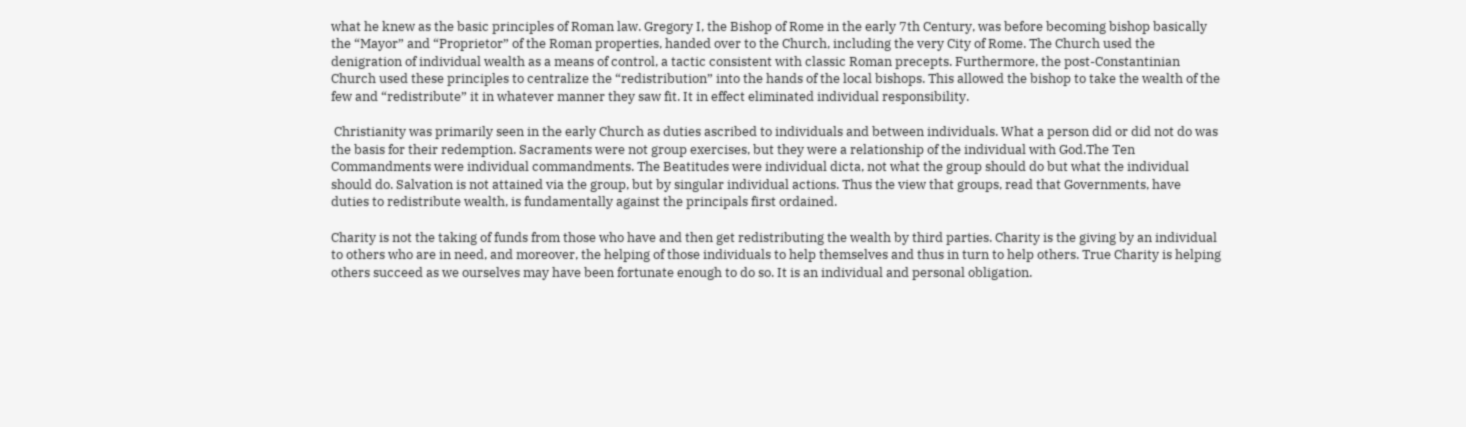what he knew as the basic principles of Roman law. Gregory I, the Bishop of Rome in the early 7th Century, was before becoming bishop basically the “Mayor” and “Proprietor” of the Roman properties, handed over to the Church, including the very City of Rome. The Church used the denigration of individual wealth as a means of control, a tactic consistent with classic Roman precepts. Furthermore, the post-Constantinian Church used these principles to centralize the “redistribution” into the hands of the local bishops. This allowed the bishop to take the wealth of the few and “redistribute” it in whatever manner they saw fit. It in effect eliminated individual responsibility.

 Christianity was primarily seen in the early Church as duties ascribed to individuals and between individuals. What a person did or did not do was the basis for their redemption. Sacraments were not group exercises, but they were a relationship of the individual with God.The Ten Commandments were individual commandments. The Beatitudes were individual dicta, not what the group should do but what the individual should do. Salvation is not attained via the group, but by singular individual actions. Thus the view that groups, read that Governments, have duties to redistribute wealth, is fundamentally against the principals first ordained.

Charity is not the taking of funds from those who have and then get redistributing the wealth by third parties. Charity is the giving by an individual to others who are in need, and moreover, the helping of those individuals to help themselves and thus in turn to help others. True Charity is helping others succeed as we ourselves may have been fortunate enough to do so. It is an individual and personal obligation.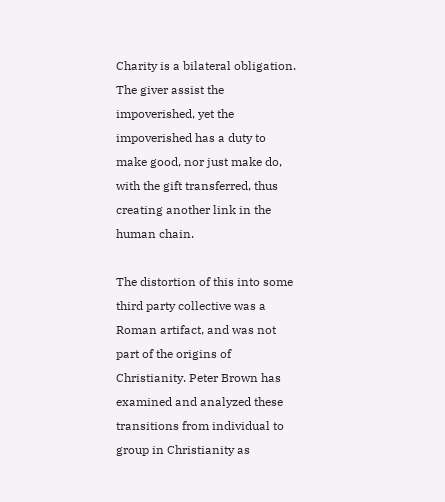Charity is a bilateral obligation. The giver assist the impoverished, yet the impoverished has a duty to make good, nor just make do, with the gift transferred, thus creating another link in the human chain.

The distortion of this into some third party collective was a Roman artifact, and was not part of the origins of Christianity. Peter Brown has examined and analyzed these transitions from individual to group in Christianity as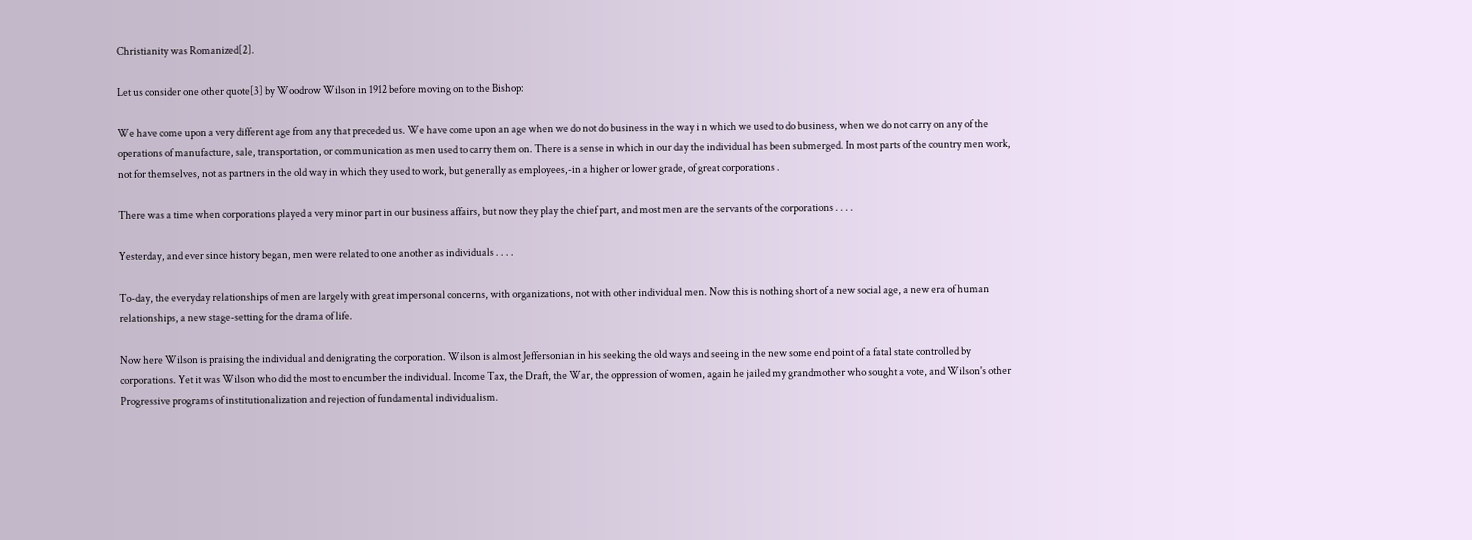Christianity was Romanized[2].

Let us consider one other quote[3] by Woodrow Wilson in 1912 before moving on to the Bishop:

We have come upon a very different age from any that preceded us. We have come upon an age when we do not do business in the way i n which we used to do business, when we do not carry on any of the operations of manufacture, sale, transportation, or communication as men used to carry them on. There is a sense in which in our day the individual has been submerged. In most parts of the country men work, not for themselves, not as partners in the old way in which they used to work, but generally as employees,-in a higher or lower grade, of great corporations .

There was a time when corporations played a very minor part in our business affairs, but now they play the chief part, and most men are the servants of the corporations . . . .

Yesterday, and ever since history began, men were related to one another as individuals . . . .

To-day, the everyday relationships of men are largely with great impersonal concerns, with organizations, not with other individual men. Now this is nothing short of a new social age, a new era of human relationships, a new stage-setting for the drama of life.

Now here Wilson is praising the individual and denigrating the corporation. Wilson is almost Jeffersonian in his seeking the old ways and seeing in the new some end point of a fatal state controlled by corporations. Yet it was Wilson who did the most to encumber the individual. Income Tax, the Draft, the War, the oppression of women, again he jailed my grandmother who sought a vote, and Wilson's other Progressive programs of institutionalization and rejection of fundamental individualism.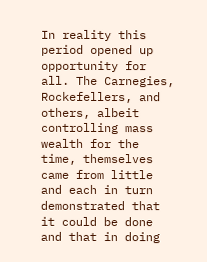In reality this period opened up opportunity for all. The Carnegies, Rockefellers, and others, albeit controlling mass wealth for the time, themselves came from little and each in turn demonstrated that it could be done and that in doing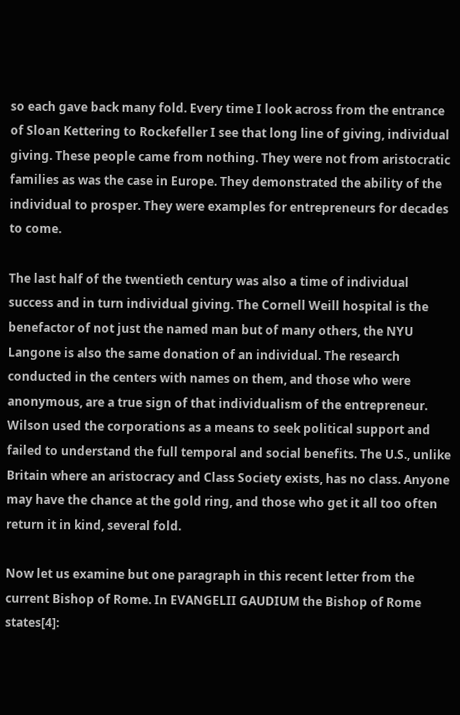so each gave back many fold. Every time I look across from the entrance of Sloan Kettering to Rockefeller I see that long line of giving, individual giving. These people came from nothing. They were not from aristocratic families as was the case in Europe. They demonstrated the ability of the individual to prosper. They were examples for entrepreneurs for decades to come.

The last half of the twentieth century was also a time of individual success and in turn individual giving. The Cornell Weill hospital is the benefactor of not just the named man but of many others, the NYU Langone is also the same donation of an individual. The research conducted in the centers with names on them, and those who were anonymous, are a true sign of that individualism of the entrepreneur. Wilson used the corporations as a means to seek political support and failed to understand the full temporal and social benefits. The U.S., unlike Britain where an aristocracy and Class Society exists, has no class. Anyone may have the chance at the gold ring, and those who get it all too often return it in kind, several fold.

Now let us examine but one paragraph in this recent letter from the current Bishop of Rome. In EVANGELII GAUDIUM the Bishop of Rome states[4]: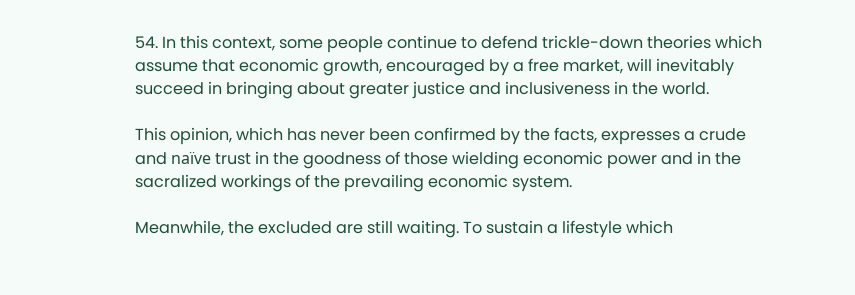54. In this context, some people continue to defend trickle-down theories which assume that economic growth, encouraged by a free market, will inevitably succeed in bringing about greater justice and inclusiveness in the world.

This opinion, which has never been confirmed by the facts, expresses a crude and naïve trust in the goodness of those wielding economic power and in the sacralized workings of the prevailing economic system.

Meanwhile, the excluded are still waiting. To sustain a lifestyle which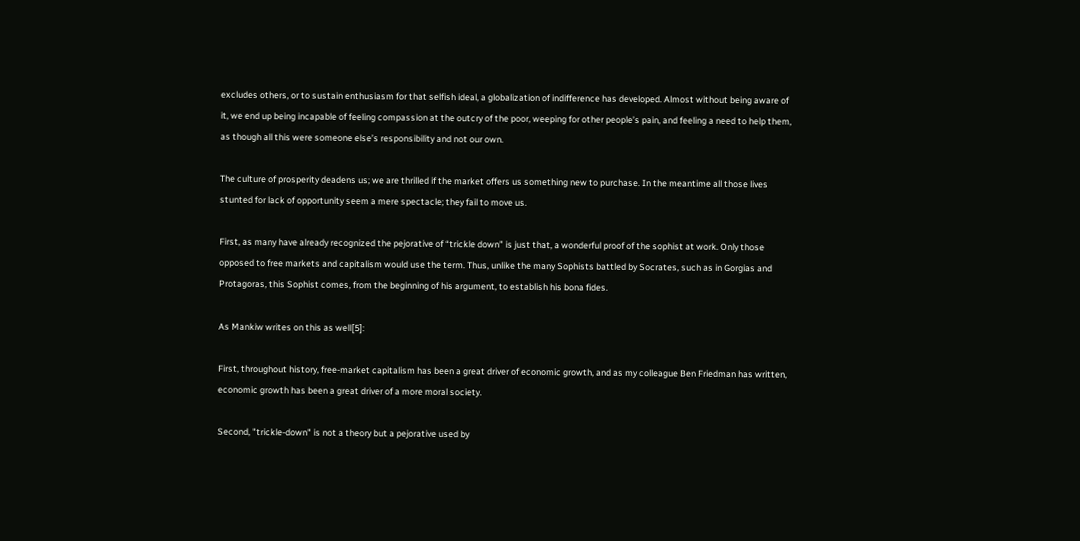excludes others, or to sustain enthusiasm for that selfish ideal, a globalization of indifference has developed. Almost without being aware of it, we end up being incapable of feeling compassion at the outcry of the poor, weeping for other people’s pain, and feeling a need to help them, as though all this were someone else’s responsibility and not our own.

The culture of prosperity deadens us; we are thrilled if the market offers us something new to purchase. In the meantime all those lives stunted for lack of opportunity seem a mere spectacle; they fail to move us.

First, as many have already recognized the pejorative of “trickle down” is just that, a wonderful proof of the sophist at work. Only those opposed to free markets and capitalism would use the term. Thus, unlike the many Sophists battled by Socrates, such as in Gorgias and Protagoras, this Sophist comes, from the beginning of his argument, to establish his bona fides.

As Mankiw writes on this as well[5]:

First, throughout history, free-market capitalism has been a great driver of economic growth, and as my colleague Ben Friedman has written, economic growth has been a great driver of a more moral society.

Second, "trickle-down" is not a theory but a pejorative used by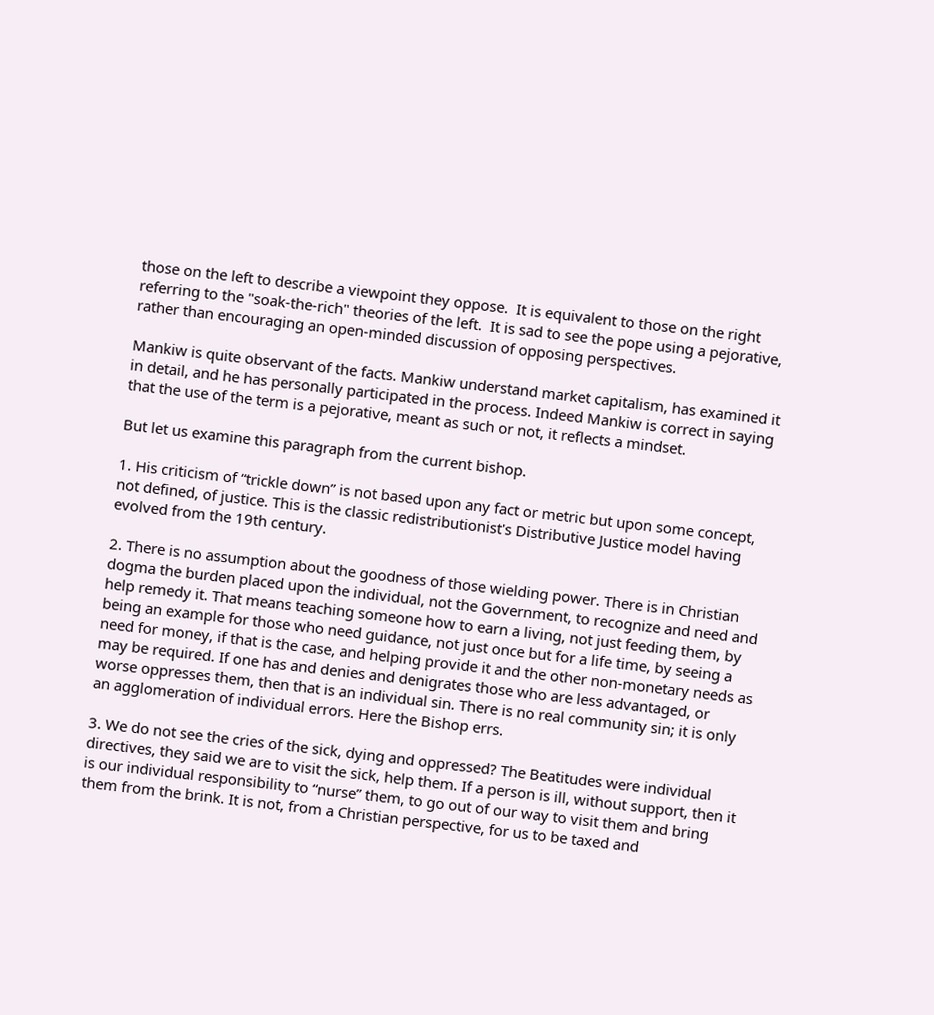those on the left to describe a viewpoint they oppose.  It is equivalent to those on the right referring to the "soak-the-rich" theories of the left.  It is sad to see the pope using a pejorative, rather than encouraging an open-minded discussion of opposing perspectives.

Mankiw is quite observant of the facts. Mankiw understand market capitalism, has examined it in detail, and he has personally participated in the process. Indeed Mankiw is correct in saying that the use of the term is a pejorative, meant as such or not, it reflects a mindset.

But let us examine this paragraph from the current bishop.

1. His criticism of “trickle down” is not based upon any fact or metric but upon some concept, not defined, of justice. This is the classic redistributionist's Distributive Justice model having evolved from the 19th century.

2. There is no assumption about the goodness of those wielding power. There is in Christian dogma the burden placed upon the individual, not the Government, to recognize and need and help remedy it. That means teaching someone how to earn a living, not just feeding them, by being an example for those who need guidance, not just once but for a life time, by seeing a need for money, if that is the case, and helping provide it and the other non-monetary needs as may be required. If one has and denies and denigrates those who are less advantaged, or worse oppresses them, then that is an individual sin. There is no real community sin; it is only an agglomeration of individual errors. Here the Bishop errs.

3. We do not see the cries of the sick, dying and oppressed? The Beatitudes were individual directives, they said we are to visit the sick, help them. If a person is ill, without support, then it is our individual responsibility to “nurse” them, to go out of our way to visit them and bring them from the brink. It is not, from a Christian perspective, for us to be taxed and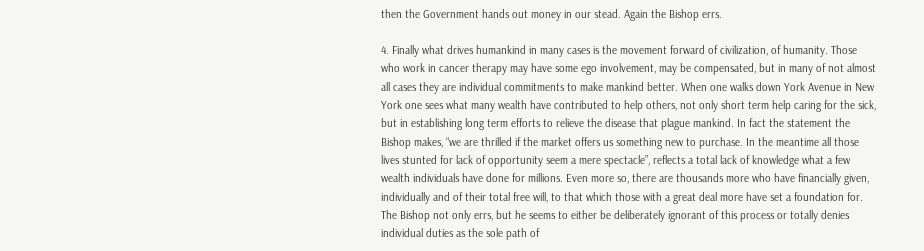then the Government hands out money in our stead. Again the Bishop errs.

4. Finally what drives humankind in many cases is the movement forward of civilization, of humanity. Those who work in cancer therapy may have some ego involvement, may be compensated, but in many of not almost all cases they are individual commitments to make mankind better. When one walks down York Avenue in New York one sees what many wealth have contributed to help others, not only short term help caring for the sick, but in establishing long term efforts to relieve the disease that plague mankind. In fact the statement the Bishop makes, “we are thrilled if the market offers us something new to purchase. In the meantime all those lives stunted for lack of opportunity seem a mere spectacle”, reflects a total lack of knowledge what a few wealth individuals have done for millions. Even more so, there are thousands more who have financially given, individually and of their total free will, to that which those with a great deal more have set a foundation for. The Bishop not only errs, but he seems to either be deliberately ignorant of this process or totally denies individual duties as the sole path of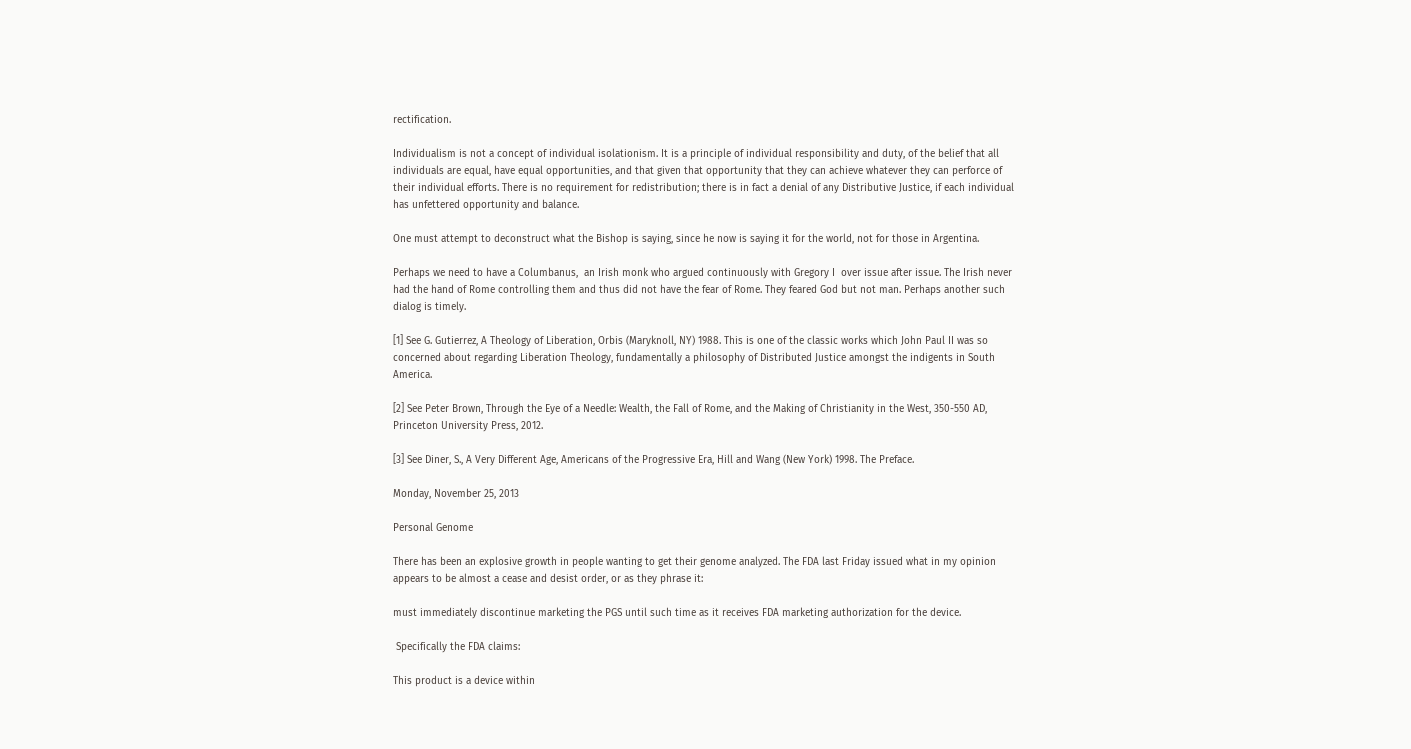rectification.

Individualism is not a concept of individual isolationism. It is a principle of individual responsibility and duty, of the belief that all individuals are equal, have equal opportunities, and that given that opportunity that they can achieve whatever they can perforce of their individual efforts. There is no requirement for redistribution; there is in fact a denial of any Distributive Justice, if each individual has unfettered opportunity and balance.

One must attempt to deconstruct what the Bishop is saying, since he now is saying it for the world, not for those in Argentina.

Perhaps we need to have a Columbanus,  an Irish monk who argued continuously with Gregory I  over issue after issue. The Irish never had the hand of Rome controlling them and thus did not have the fear of Rome. They feared God but not man. Perhaps another such dialog is timely.

[1] See G. Gutierrez, A Theology of Liberation, Orbis (Maryknoll, NY) 1988. This is one of the classic works which John Paul II was so concerned about regarding Liberation Theology, fundamentally a philosophy of Distributed Justice amongst the indigents in South America.

[2] See Peter Brown, Through the Eye of a Needle: Wealth, the Fall of Rome, and the Making of Christianity in the West, 350-550 AD, Princeton University Press, 2012.

[3] See Diner, S., A Very Different Age, Americans of the Progressive Era, Hill and Wang (New York) 1998. The Preface.

Monday, November 25, 2013

Personal Genome

There has been an explosive growth in people wanting to get their genome analyzed. The FDA last Friday issued what in my opinion appears to be almost a cease and desist order, or as they phrase it:

must immediately discontinue marketing the PGS until such time as it receives FDA marketing authorization for the device.

 Specifically the FDA claims:

This product is a device within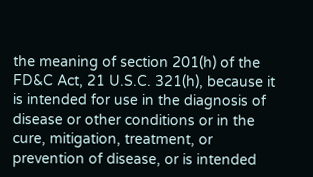the meaning of section 201(h) of the FD&C Act, 21 U.S.C. 321(h), because it is intended for use in the diagnosis of disease or other conditions or in the cure, mitigation, treatment, or prevention of disease, or is intended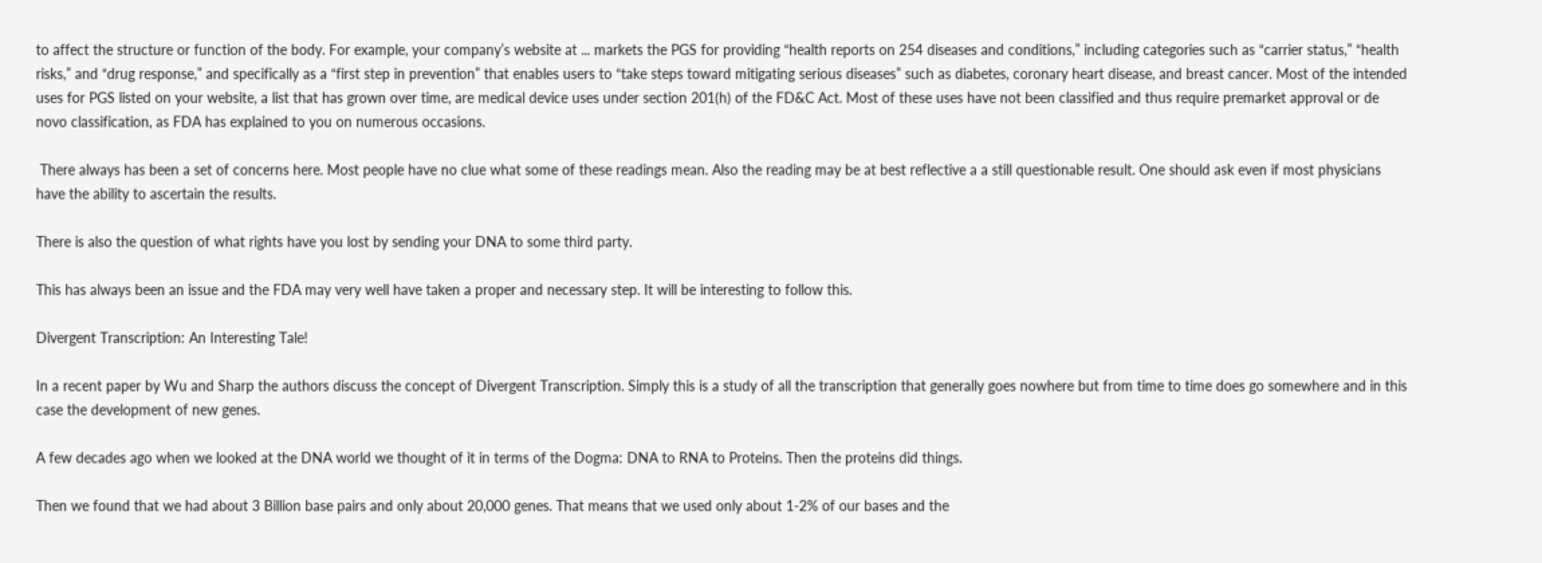to affect the structure or function of the body. For example, your company’s website at ... markets the PGS for providing “health reports on 254 diseases and conditions,” including categories such as “carrier status,” “health risks,” and “drug response,” and specifically as a “first step in prevention” that enables users to “take steps toward mitigating serious diseases” such as diabetes, coronary heart disease, and breast cancer. Most of the intended uses for PGS listed on your website, a list that has grown over time, are medical device uses under section 201(h) of the FD&C Act. Most of these uses have not been classified and thus require premarket approval or de novo classification, as FDA has explained to you on numerous occasions.

 There always has been a set of concerns here. Most people have no clue what some of these readings mean. Also the reading may be at best reflective a a still questionable result. One should ask even if most physicians have the ability to ascertain the results.

There is also the question of what rights have you lost by sending your DNA to some third party.

This has always been an issue and the FDA may very well have taken a proper and necessary step. It will be interesting to follow this.

Divergent Transcription: An Interesting Tale!

In a recent paper by Wu and Sharp the authors discuss the concept of Divergent Transcription. Simply this is a study of all the transcription that generally goes nowhere but from time to time does go somewhere and in this case the development of new genes.

A few decades ago when we looked at the DNA world we thought of it in terms of the Dogma: DNA to RNA to Proteins. Then the proteins did things.

Then we found that we had about 3 Billion base pairs and only about 20,000 genes. That means that we used only about 1-2% of our bases and the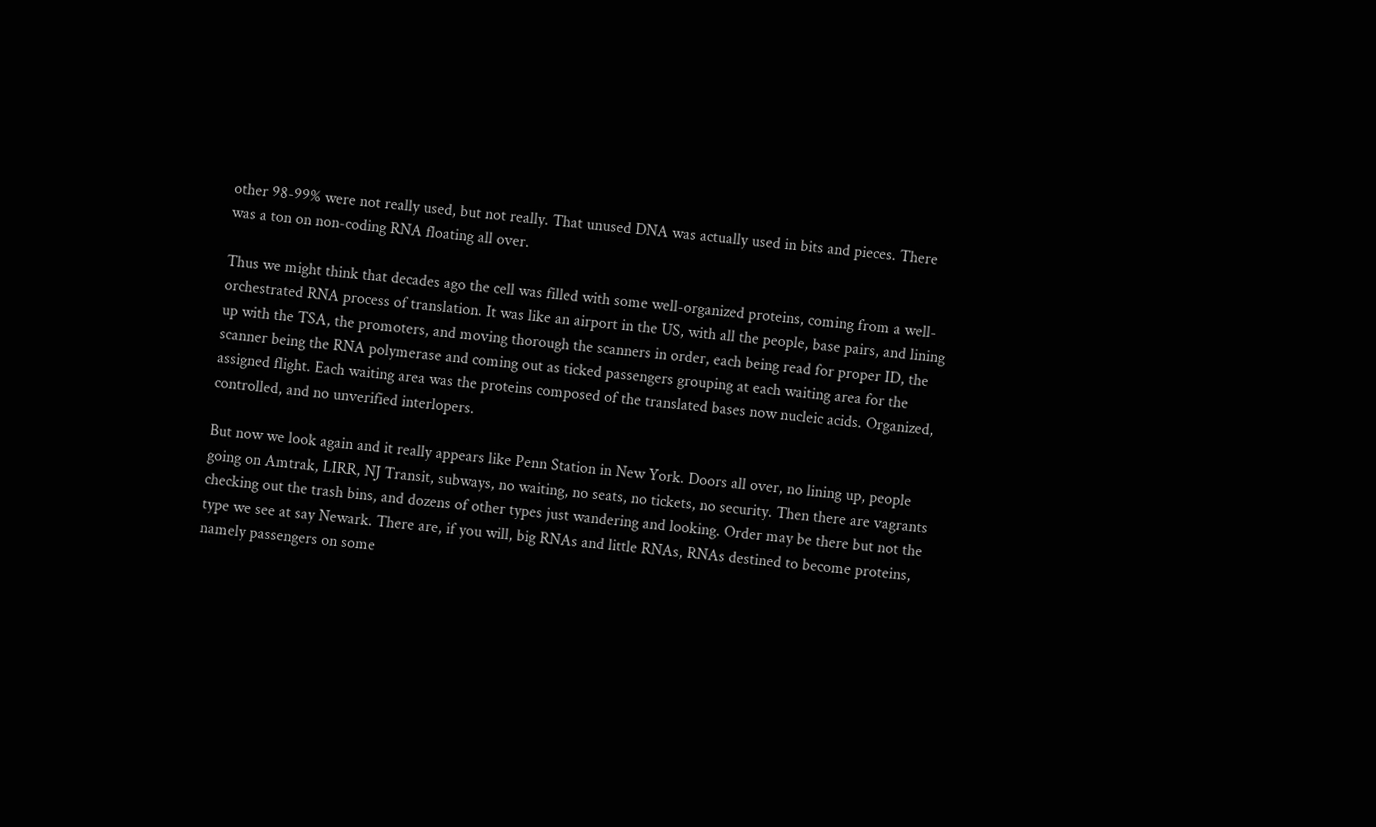other 98-99% were not really used, but not really. That unused DNA was actually used in bits and pieces. There was a ton on non-coding RNA floating all over.

Thus we might think that decades ago the cell was filled with some well-organized proteins, coming from a well-orchestrated RNA process of translation. It was like an airport in the US, with all the people, base pairs, and lining up with the TSA, the promoters, and moving thorough the scanners in order, each being read for proper ID, the scanner being the RNA polymerase and coming out as ticked passengers grouping at each waiting area for the assigned flight. Each waiting area was the proteins composed of the translated bases now nucleic acids. Organized, controlled, and no unverified interlopers.

But now we look again and it really appears like Penn Station in New York. Doors all over, no lining up, people going on Amtrak, LIRR, NJ Transit, subways, no waiting, no seats, no tickets, no security. Then there are vagrants checking out the trash bins, and dozens of other types just wandering and looking. Order may be there but not the type we see at say Newark. There are, if you will, big RNAs and little RNAs, RNAs destined to become proteins, namely passengers on some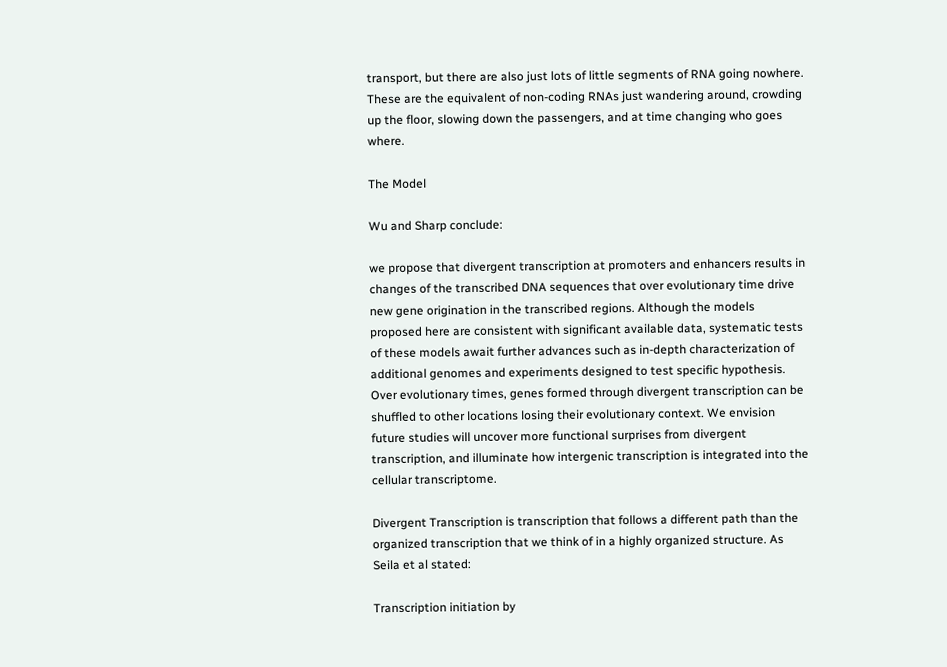transport, but there are also just lots of little segments of RNA going nowhere. These are the equivalent of non-coding RNAs just wandering around, crowding up the floor, slowing down the passengers, and at time changing who goes where.

The Model

Wu and Sharp conclude:

we propose that divergent transcription at promoters and enhancers results in changes of the transcribed DNA sequences that over evolutionary time drive new gene origination in the transcribed regions. Although the models proposed here are consistent with significant available data, systematic tests of these models await further advances such as in-depth characterization of additional genomes and experiments designed to test specific hypothesis. Over evolutionary times, genes formed through divergent transcription can be shuffled to other locations losing their evolutionary context. We envision future studies will uncover more functional surprises from divergent transcription, and illuminate how intergenic transcription is integrated into the cellular transcriptome.

Divergent Transcription is transcription that follows a different path than the organized transcription that we think of in a highly organized structure. As Seila et al stated:

Transcription initiation by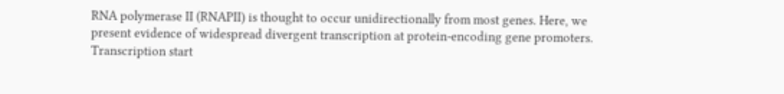RNA polymerase II (RNAPII) is thought to occur unidirectionally from most genes. Here, we present evidence of widespread divergent transcription at protein-encoding gene promoters. Transcription start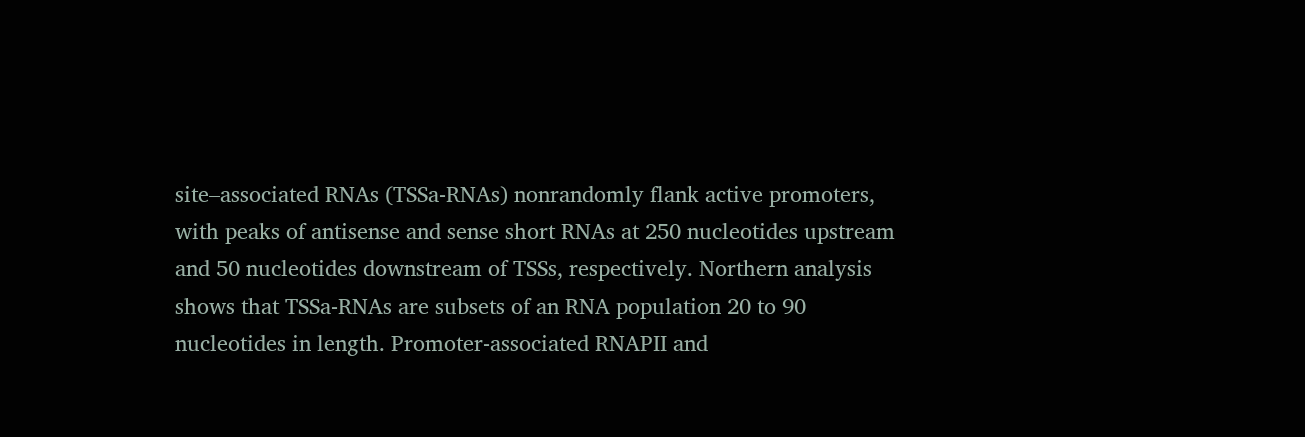site–associated RNAs (TSSa-RNAs) nonrandomly flank active promoters, with peaks of antisense and sense short RNAs at 250 nucleotides upstream and 50 nucleotides downstream of TSSs, respectively. Northern analysis shows that TSSa-RNAs are subsets of an RNA population 20 to 90 nucleotides in length. Promoter-associated RNAPII and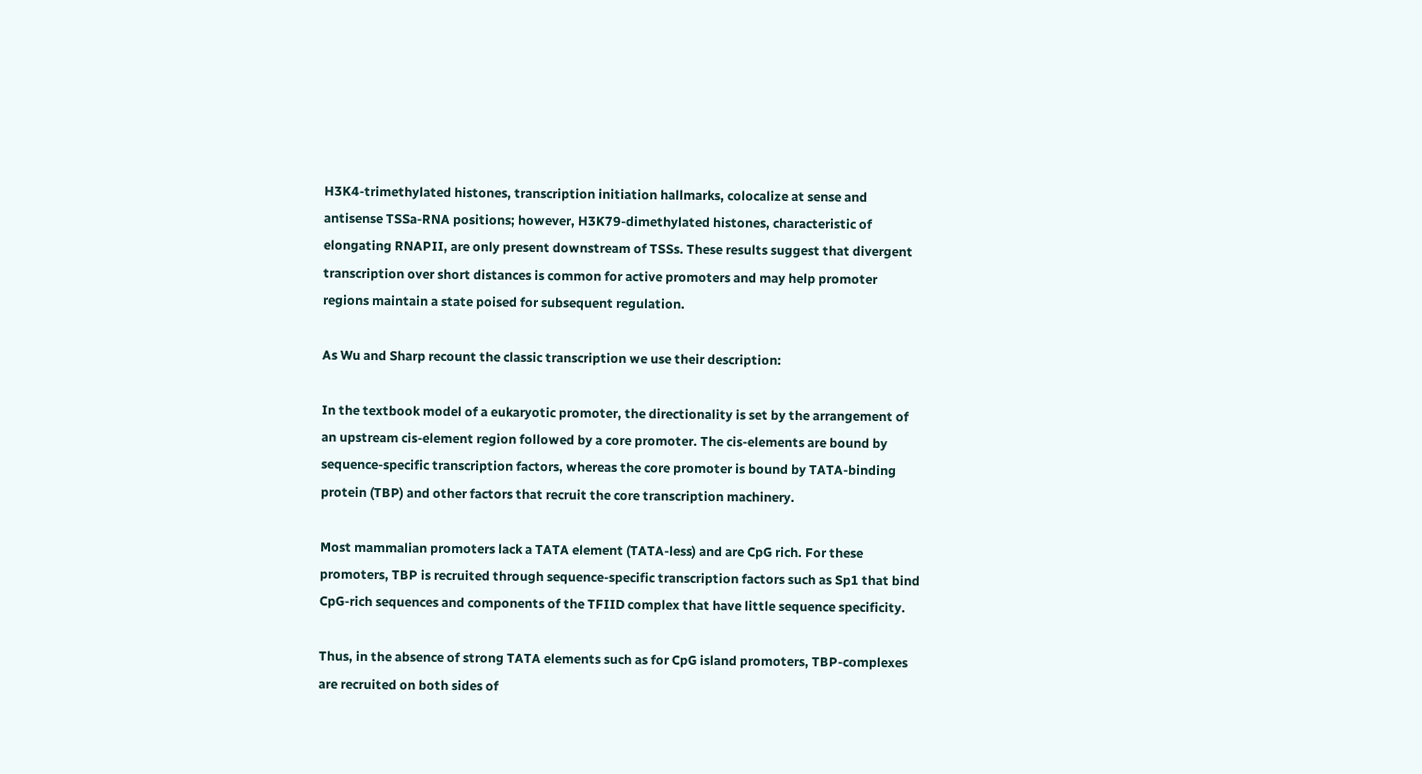H3K4-trimethylated histones, transcription initiation hallmarks, colocalize at sense and antisense TSSa-RNA positions; however, H3K79-dimethylated histones, characteristic of elongating RNAPII, are only present downstream of TSSs. These results suggest that divergent transcription over short distances is common for active promoters and may help promoter regions maintain a state poised for subsequent regulation.

As Wu and Sharp recount the classic transcription we use their description:

In the textbook model of a eukaryotic promoter, the directionality is set by the arrangement of an upstream cis-element region followed by a core promoter. The cis-elements are bound by sequence-specific transcription factors, whereas the core promoter is bound by TATA-binding protein (TBP) and other factors that recruit the core transcription machinery.

Most mammalian promoters lack a TATA element (TATA-less) and are CpG rich. For these promoters, TBP is recruited through sequence-specific transcription factors such as Sp1 that bind CpG-rich sequences and components of the TFIID complex that have little sequence specificity.

Thus, in the absence of strong TATA elements such as for CpG island promoters, TBP-complexes are recruited on both sides of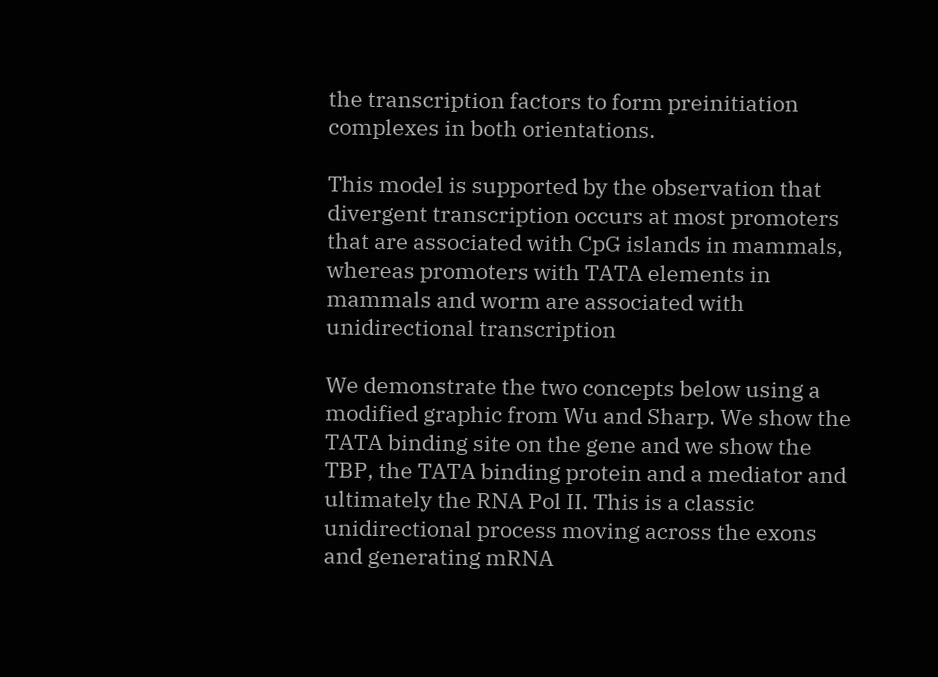the transcription factors to form preinitiation complexes in both orientations.

This model is supported by the observation that divergent transcription occurs at most promoters that are associated with CpG islands in mammals, whereas promoters with TATA elements in mammals and worm are associated with unidirectional transcription

We demonstrate the two concepts below using a modified graphic from Wu and Sharp. We show the TATA binding site on the gene and we show the TBP, the TATA binding protein and a mediator and ultimately the RNA Pol II. This is a classic unidirectional process moving across the exons and generating mRNA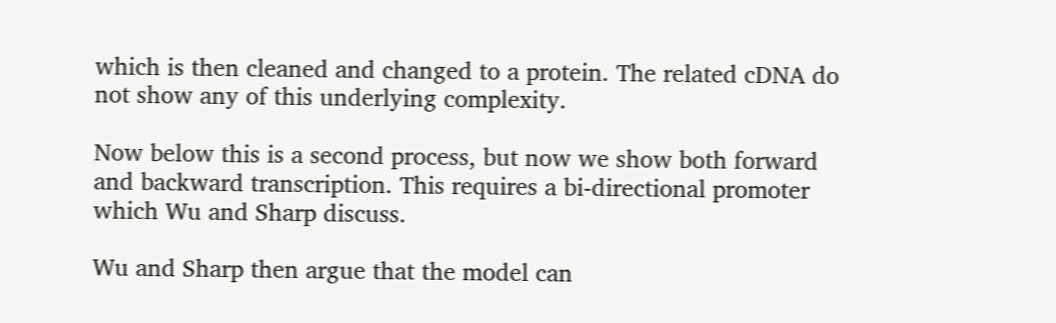which is then cleaned and changed to a protein. The related cDNA do not show any of this underlying complexity.

Now below this is a second process, but now we show both forward and backward transcription. This requires a bi-directional promoter which Wu and Sharp discuss.

Wu and Sharp then argue that the model can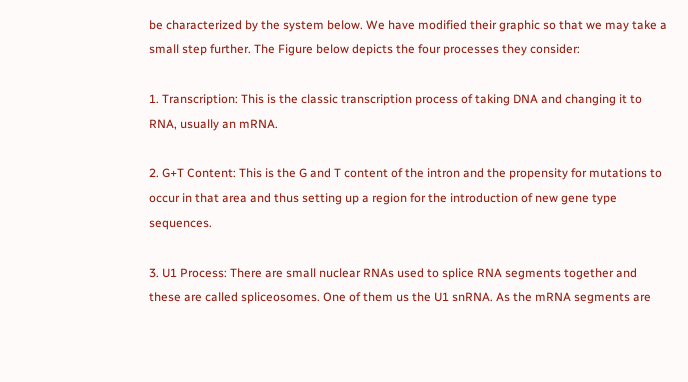be characterized by the system below. We have modified their graphic so that we may take a small step further. The Figure below depicts the four processes they consider:

1. Transcription: This is the classic transcription process of taking DNA and changing it to RNA, usually an mRNA.

2. G+T Content: This is the G and T content of the intron and the propensity for mutations to occur in that area and thus setting up a region for the introduction of new gene type sequences.

3. U1 Process: There are small nuclear RNAs used to splice RNA segments together and these are called spliceosomes. One of them us the U1 snRNA. As the mRNA segments are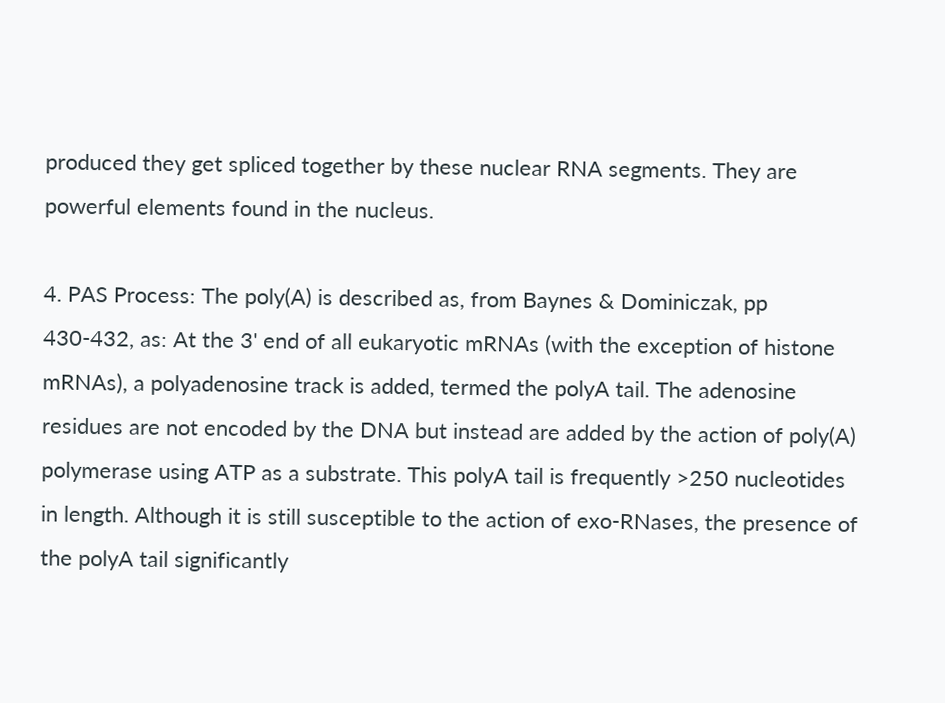produced they get spliced together by these nuclear RNA segments. They are powerful elements found in the nucleus.

4. PAS Process: The poly(A) is described as, from Baynes & Dominiczak, pp 430-432, as: At the 3' end of all eukaryotic mRNAs (with the exception of histone mRNAs), a polyadenosine track is added, termed the polyA tail. The adenosine residues are not encoded by the DNA but instead are added by the action of poly(A) polymerase using ATP as a substrate. This polyA tail is frequently >250 nucleotides in length. Although it is still susceptible to the action of exo-RNases, the presence of the polyA tail significantly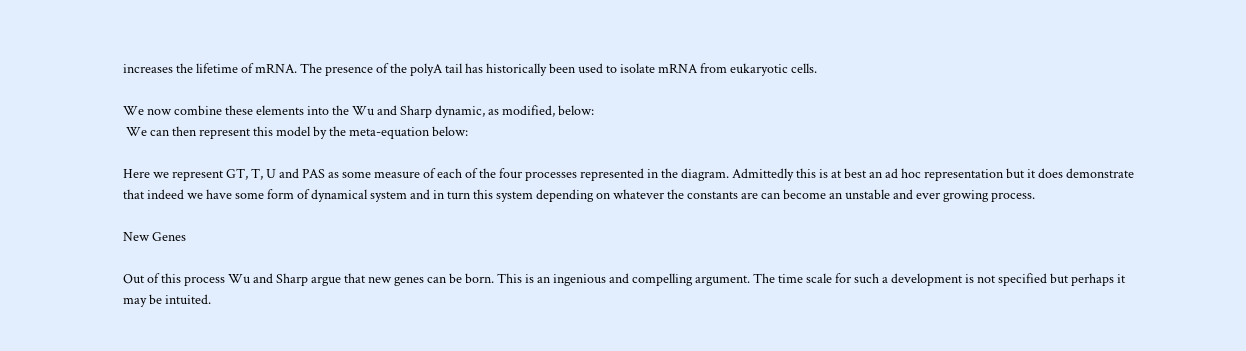increases the lifetime of mRNA. The presence of the polyA tail has historically been used to isolate mRNA from eukaryotic cells.

We now combine these elements into the Wu and Sharp dynamic, as modified, below:
 We can then represent this model by the meta-equation below:

Here we represent GT, T, U and PAS as some measure of each of the four processes represented in the diagram. Admittedly this is at best an ad hoc representation but it does demonstrate that indeed we have some form of dynamical system and in turn this system depending on whatever the constants are can become an unstable and ever growing process.

New Genes

Out of this process Wu and Sharp argue that new genes can be born. This is an ingenious and compelling argument. The time scale for such a development is not specified but perhaps it may be intuited.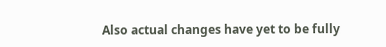Also actual changes have yet to be fully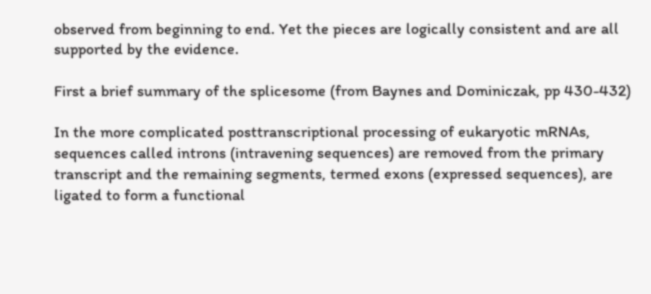observed from beginning to end. Yet the pieces are logically consistent and are all supported by the evidence.

First a brief summary of the splicesome (from Baynes and Dominiczak, pp 430-432)

In the more complicated posttranscriptional processing of eukaryotic mRNAs, sequences called introns (intravening sequences) are removed from the primary transcript and the remaining segments, termed exons (expressed sequences), are ligated to form a functional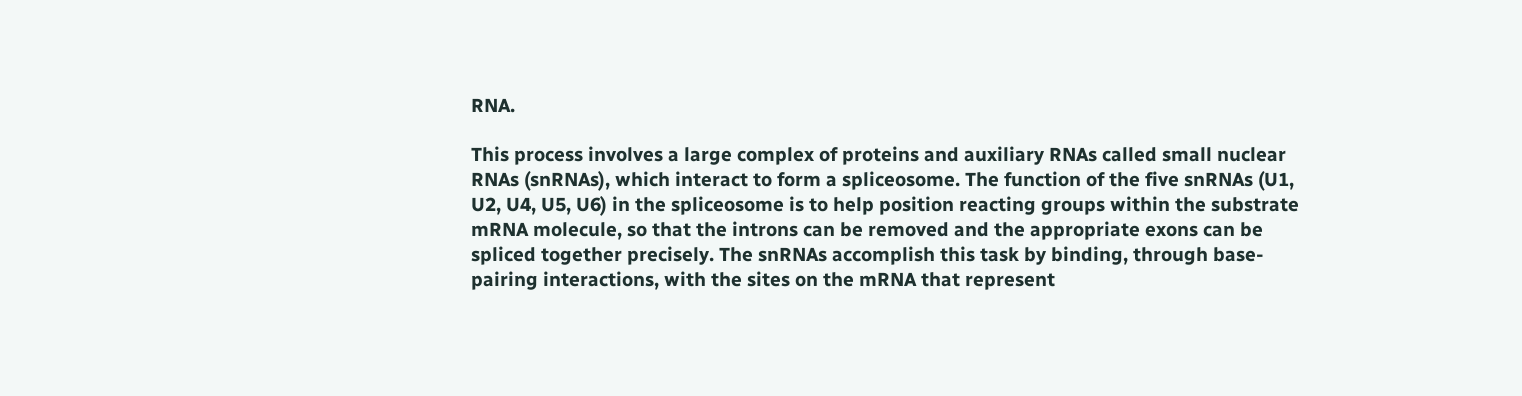RNA.

This process involves a large complex of proteins and auxiliary RNAs called small nuclear RNAs (snRNAs), which interact to form a spliceosome. The function of the five snRNAs (U1, U2, U4, U5, U6) in the spliceosome is to help position reacting groups within the substrate mRNA molecule, so that the introns can be removed and the appropriate exons can be spliced together precisely. The snRNAs accomplish this task by binding, through base-pairing interactions, with the sites on the mRNA that represent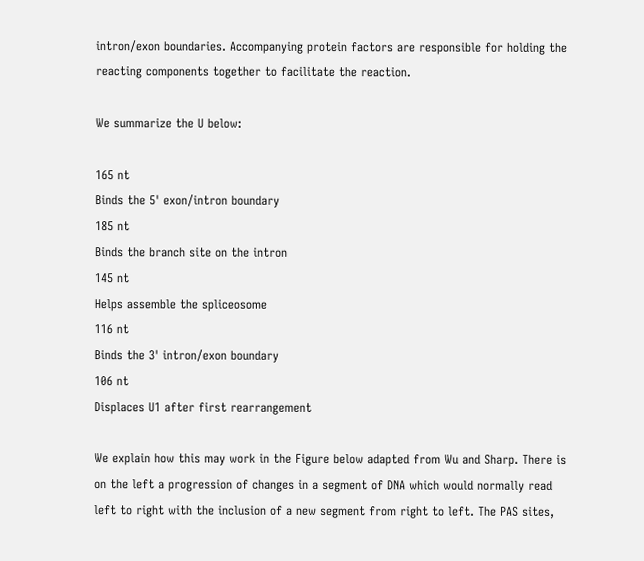intron/exon boundaries. Accompanying protein factors are responsible for holding the reacting components together to facilitate the reaction.

We summarize the U below:

165 nt
Binds the 5' exon/intron boundary
185 nt
Binds the branch site on the intron
145 nt
Helps assemble the spliceosome
116 nt
Binds the 3' intron/exon boundary
106 nt
Displaces U1 after first rearrangement

We explain how this may work in the Figure below adapted from Wu and Sharp. There is on the left a progression of changes in a segment of DNA which would normally read left to right with the inclusion of a new segment from right to left. The PAS sites,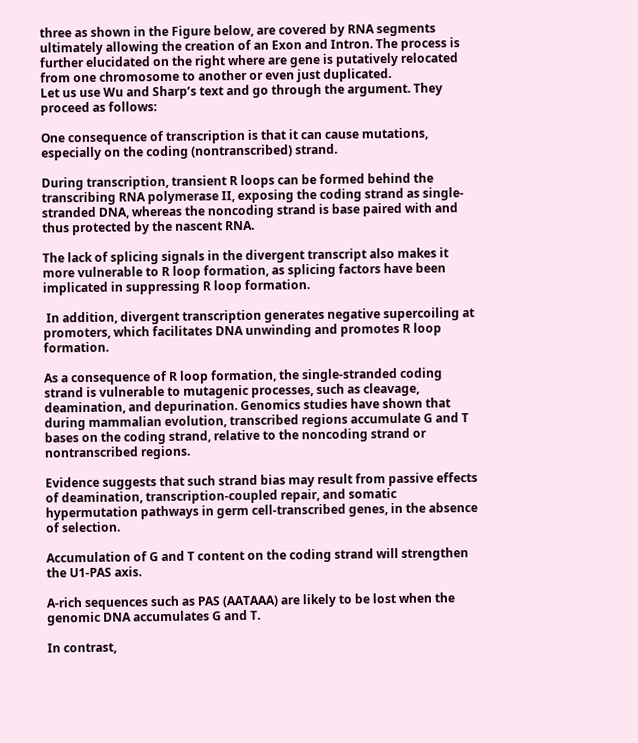three as shown in the Figure below, are covered by RNA segments ultimately allowing the creation of an Exon and Intron. The process is further elucidated on the right where are gene is putatively relocated from one chromosome to another or even just duplicated.
Let us use Wu and Sharp’s text and go through the argument. They proceed as follows:

One consequence of transcription is that it can cause mutations, especially on the coding (nontranscribed) strand.

During transcription, transient R loops can be formed behind the transcribing RNA polymerase II, exposing the coding strand as single-stranded DNA, whereas the noncoding strand is base paired with and thus protected by the nascent RNA.

The lack of splicing signals in the divergent transcript also makes it more vulnerable to R loop formation, as splicing factors have been implicated in suppressing R loop formation.

 In addition, divergent transcription generates negative supercoiling at promoters, which facilitates DNA unwinding and promotes R loop formation.

As a consequence of R loop formation, the single-stranded coding strand is vulnerable to mutagenic processes, such as cleavage, deamination, and depurination. Genomics studies have shown that during mammalian evolution, transcribed regions accumulate G and T bases on the coding strand, relative to the noncoding strand or nontranscribed regions.

Evidence suggests that such strand bias may result from passive effects of deamination, transcription-coupled repair, and somatic hypermutation pathways in germ cell-transcribed genes, in the absence of selection.

Accumulation of G and T content on the coding strand will strengthen the U1-PAS axis.

A-rich sequences such as PAS (AATAAA) are likely to be lost when the genomic DNA accumulates G and T.

In contrast,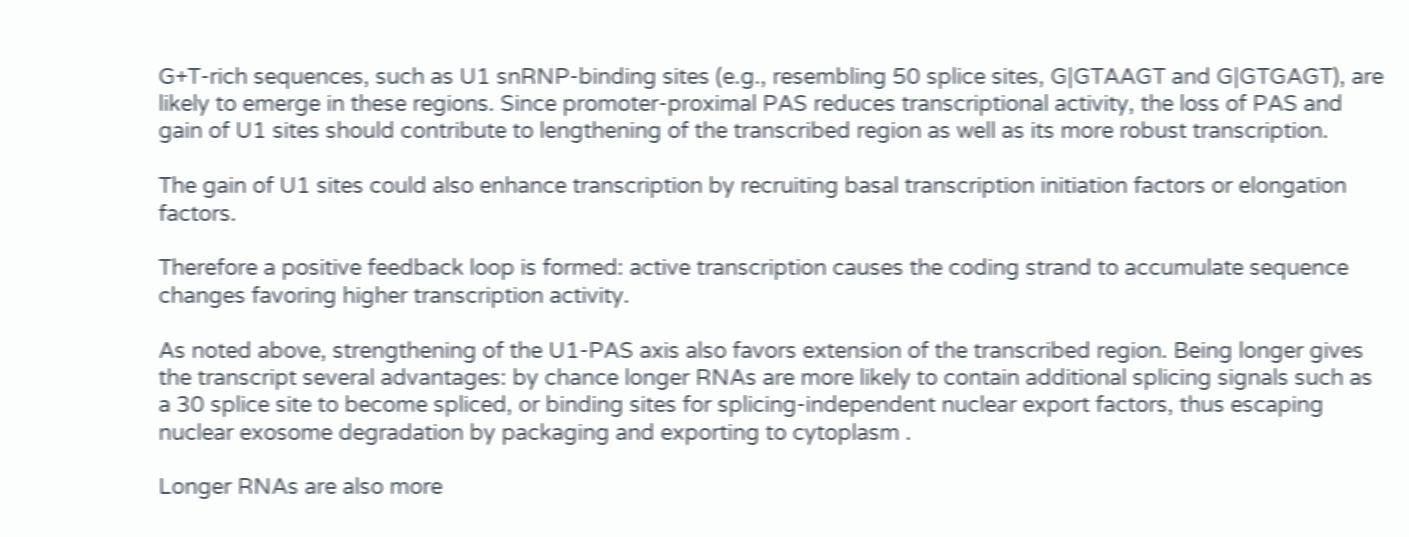G+T-rich sequences, such as U1 snRNP-binding sites (e.g., resembling 50 splice sites, G|GTAAGT and G|GTGAGT), are likely to emerge in these regions. Since promoter-proximal PAS reduces transcriptional activity, the loss of PAS and gain of U1 sites should contribute to lengthening of the transcribed region as well as its more robust transcription.

The gain of U1 sites could also enhance transcription by recruiting basal transcription initiation factors or elongation factors.

Therefore a positive feedback loop is formed: active transcription causes the coding strand to accumulate sequence changes favoring higher transcription activity.

As noted above, strengthening of the U1-PAS axis also favors extension of the transcribed region. Being longer gives the transcript several advantages: by chance longer RNAs are more likely to contain additional splicing signals such as a 30 splice site to become spliced, or binding sites for splicing-independent nuclear export factors, thus escaping nuclear exosome degradation by packaging and exporting to cytoplasm .

Longer RNAs are also more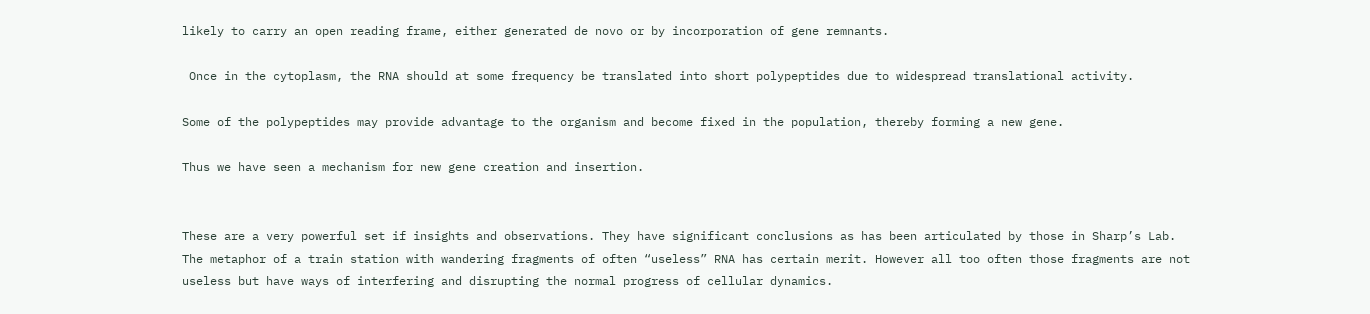likely to carry an open reading frame, either generated de novo or by incorporation of gene remnants.

 Once in the cytoplasm, the RNA should at some frequency be translated into short polypeptides due to widespread translational activity.

Some of the polypeptides may provide advantage to the organism and become fixed in the population, thereby forming a new gene.

Thus we have seen a mechanism for new gene creation and insertion.


These are a very powerful set if insights and observations. They have significant conclusions as has been articulated by those in Sharp’s Lab. The metaphor of a train station with wandering fragments of often “useless” RNA has certain merit. However all too often those fragments are not useless but have ways of interfering and disrupting the normal progress of cellular dynamics.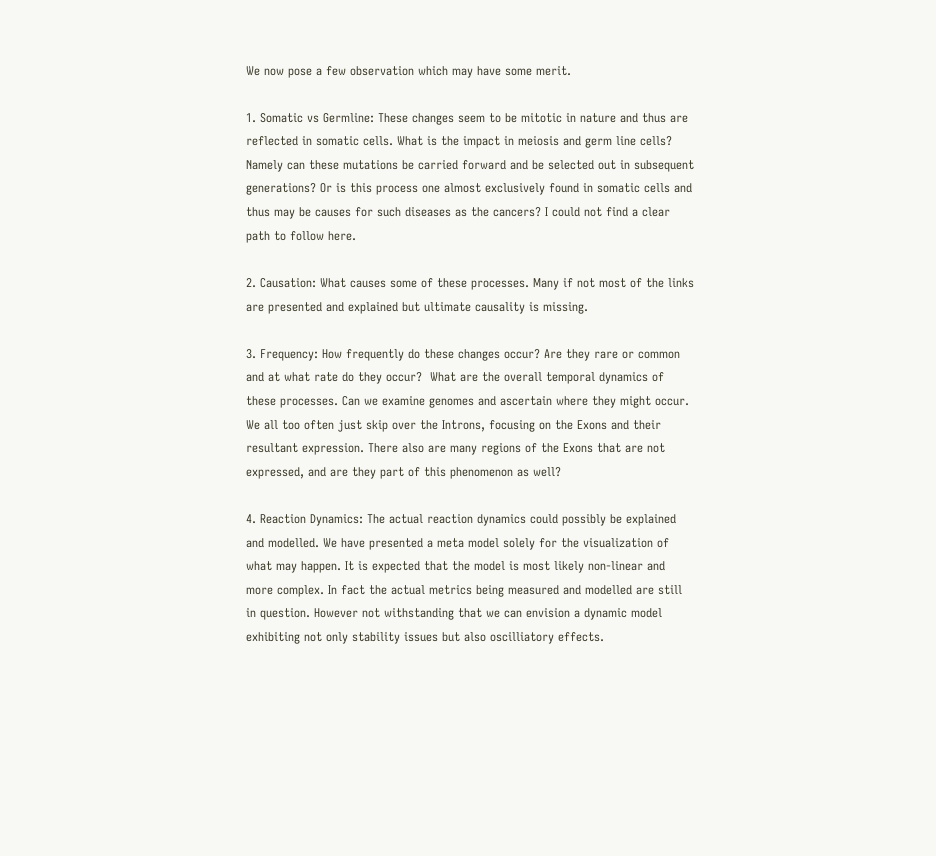We now pose a few observation which may have some merit.

1. Somatic vs Germline: These changes seem to be mitotic in nature and thus are reflected in somatic cells. What is the impact in meiosis and germ line cells? Namely can these mutations be carried forward and be selected out in subsequent generations? Or is this process one almost exclusively found in somatic cells and thus may be causes for such diseases as the cancers? I could not find a clear path to follow here.

2. Causation: What causes some of these processes. Many if not most of the links are presented and explained but ultimate causality is missing.

3. Frequency: How frequently do these changes occur? Are they rare or common and at what rate do they occur?  What are the overall temporal dynamics of these processes. Can we examine genomes and ascertain where they might occur. We all too often just skip over the Introns, focusing on the Exons and their resultant expression. There also are many regions of the Exons that are not expressed, and are they part of this phenomenon as well?

4. Reaction Dynamics: The actual reaction dynamics could possibly be explained and modelled. We have presented a meta model solely for the visualization of what may happen. It is expected that the model is most likely non-linear and more complex. In fact the actual metrics being measured and modelled are still in question. However not withstanding that we can envision a dynamic model exhibiting not only stability issues but also oscilliatory effects.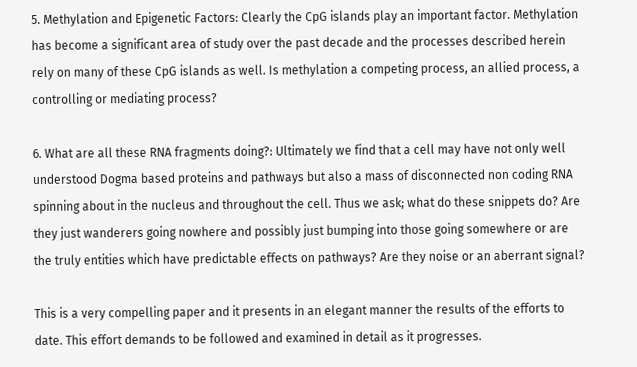5. Methylation and Epigenetic Factors: Clearly the CpG islands play an important factor. Methylation has become a significant area of study over the past decade and the processes described herein rely on many of these CpG islands as well. Is methylation a competing process, an allied process, a controlling or mediating process?

6. What are all these RNA fragments doing?: Ultimately we find that a cell may have not only well understood Dogma based proteins and pathways but also a mass of disconnected non coding RNA spinning about in the nucleus and throughout the cell. Thus we ask; what do these snippets do? Are they just wanderers going nowhere and possibly just bumping into those going somewhere or are the truly entities which have predictable effects on pathways? Are they noise or an aberrant signal?

This is a very compelling paper and it presents in an elegant manner the results of the efforts to date. This effort demands to be followed and examined in detail as it progresses.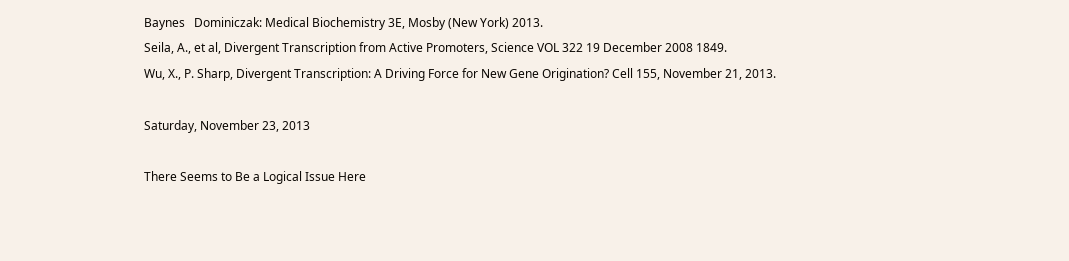Baynes   Dominiczak: Medical Biochemistry 3E, Mosby (New York) 2013.
Seila, A., et al, Divergent Transcription from Active Promoters, Science VOL 322 19 December 2008 1849.
Wu, X., P. Sharp, Divergent Transcription: A Driving Force for New Gene Origination? Cell 155, November 21, 2013.

Saturday, November 23, 2013

There Seems to Be a Logical Issue Here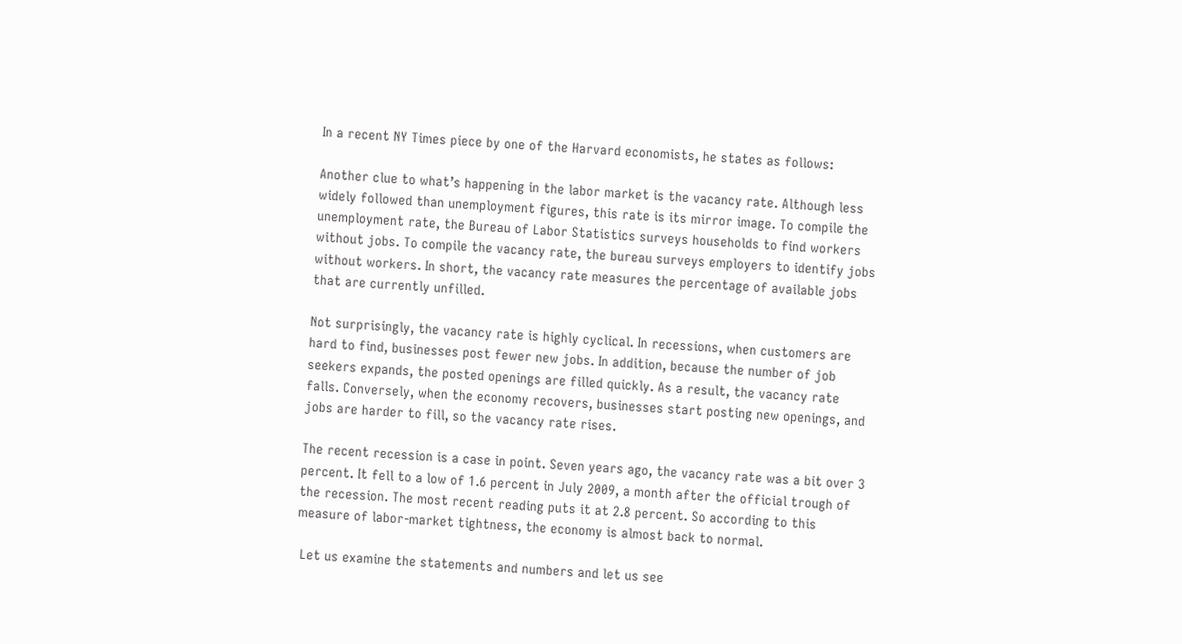In a recent NY Times piece by one of the Harvard economists, he states as follows:

Another clue to what’s happening in the labor market is the vacancy rate. Although less widely followed than unemployment figures, this rate is its mirror image. To compile the unemployment rate, the Bureau of Labor Statistics surveys households to find workers without jobs. To compile the vacancy rate, the bureau surveys employers to identify jobs without workers. In short, the vacancy rate measures the percentage of available jobs that are currently unfilled.

Not surprisingly, the vacancy rate is highly cyclical. In recessions, when customers are hard to find, businesses post fewer new jobs. In addition, because the number of job seekers expands, the posted openings are filled quickly. As a result, the vacancy rate falls. Conversely, when the economy recovers, businesses start posting new openings, and jobs are harder to fill, so the vacancy rate rises.

The recent recession is a case in point. Seven years ago, the vacancy rate was a bit over 3 percent. It fell to a low of 1.6 percent in July 2009, a month after the official trough of the recession. The most recent reading puts it at 2.8 percent. So according to this measure of labor-market tightness, the economy is almost back to normal.

 Let us examine the statements and numbers and let us see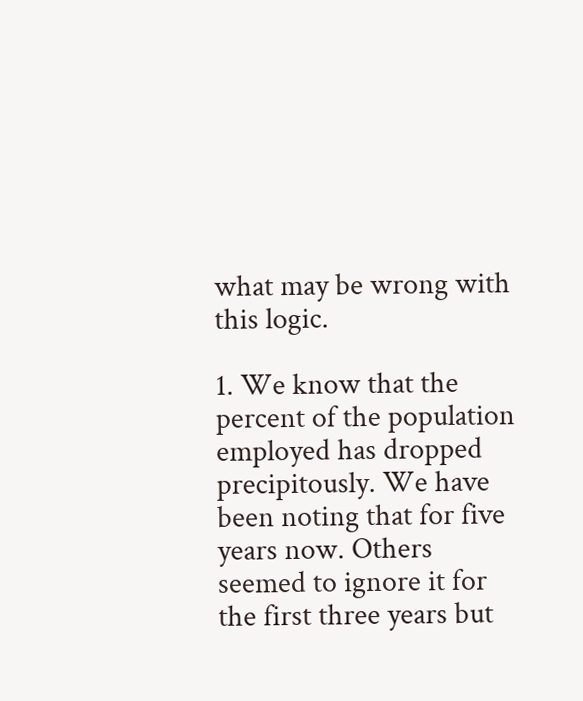what may be wrong with this logic.

1. We know that the percent of the population employed has dropped precipitously. We have been noting that for five years now. Others seemed to ignore it for the first three years but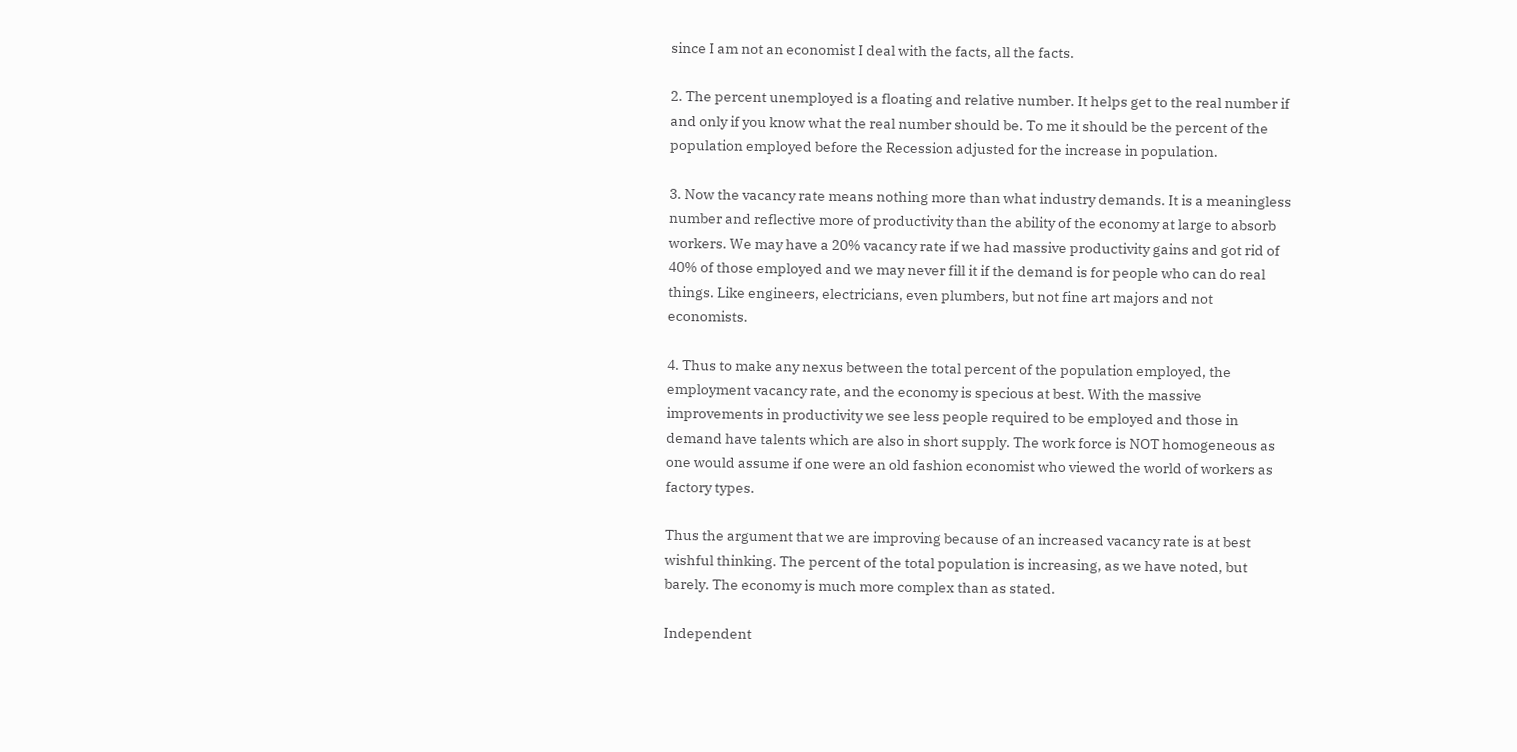since I am not an economist I deal with the facts, all the facts.

2. The percent unemployed is a floating and relative number. It helps get to the real number if and only if you know what the real number should be. To me it should be the percent of the population employed before the Recession adjusted for the increase in population.

3. Now the vacancy rate means nothing more than what industry demands. It is a meaningless number and reflective more of productivity than the ability of the economy at large to absorb workers. We may have a 20% vacancy rate if we had massive productivity gains and got rid of 40% of those employed and we may never fill it if the demand is for people who can do real things. Like engineers, electricians, even plumbers, but not fine art majors and not economists.

4. Thus to make any nexus between the total percent of the population employed, the employment vacancy rate, and the economy is specious at best. With the massive improvements in productivity we see less people required to be employed and those in demand have talents which are also in short supply. The work force is NOT homogeneous as one would assume if one were an old fashion economist who viewed the world of workers as factory types.

Thus the argument that we are improving because of an increased vacancy rate is at best wishful thinking. The percent of the total population is increasing, as we have noted, but barely. The economy is much more complex than as stated.

Independent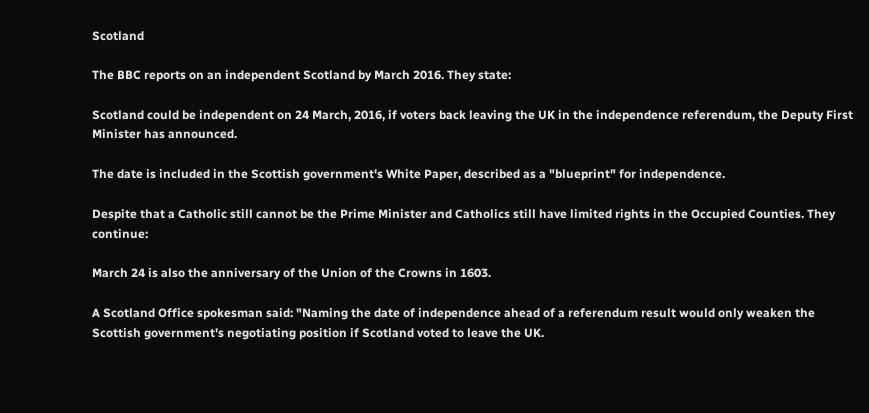Scotland

The BBC reports on an independent Scotland by March 2016. They state:

Scotland could be independent on 24 March, 2016, if voters back leaving the UK in the independence referendum, the Deputy First Minister has announced.

The date is included in the Scottish government's White Paper, described as a "blueprint" for independence.

Despite that a Catholic still cannot be the Prime Minister and Catholics still have limited rights in the Occupied Counties. They continue:

March 24 is also the anniversary of the Union of the Crowns in 1603.

A Scotland Office spokesman said: "Naming the date of independence ahead of a referendum result would only weaken the Scottish government's negotiating position if Scotland voted to leave the UK.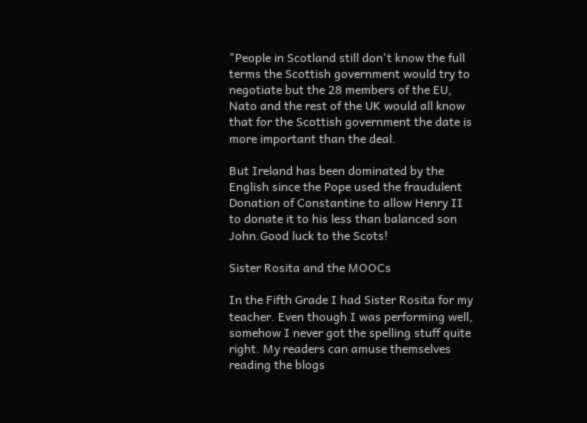"People in Scotland still don't know the full terms the Scottish government would try to negotiate but the 28 members of the EU, Nato and the rest of the UK would all know that for the Scottish government the date is more important than the deal.

But Ireland has been dominated by the English since the Pope used the fraudulent Donation of Constantine to allow Henry II to donate it to his less than balanced son John.Good luck to the Scots!

Sister Rosita and the MOOCs

In the Fifth Grade I had Sister Rosita for my teacher. Even though I was performing well, somehow I never got the spelling stuff quite right. My readers can amuse themselves reading the blogs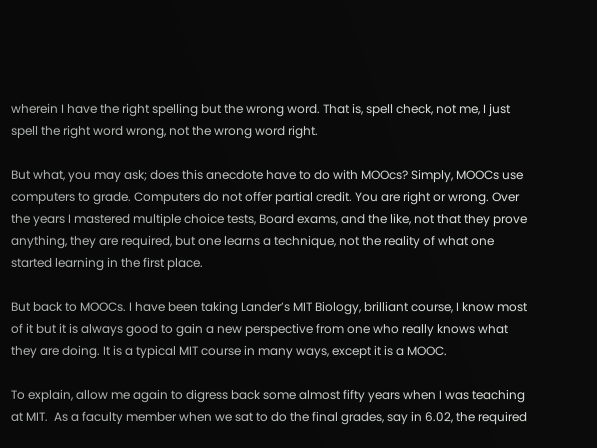wherein I have the right spelling but the wrong word. That is, spell check, not me, I just spell the right word wrong, not the wrong word right.

But what, you may ask; does this anecdote have to do with MOOcs? Simply, MOOCs use computers to grade. Computers do not offer partial credit. You are right or wrong. Over the years I mastered multiple choice tests, Board exams, and the like, not that they prove anything, they are required, but one learns a technique, not the reality of what one started learning in the first place.

But back to MOOCs. I have been taking Lander’s MIT Biology, brilliant course, I know most of it but it is always good to gain a new perspective from one who really knows what they are doing. It is a typical MIT course in many ways, except it is a MOOC.

To explain, allow me again to digress back some almost fifty years when I was teaching at MIT.  As a faculty member when we sat to do the final grades, say in 6.02, the required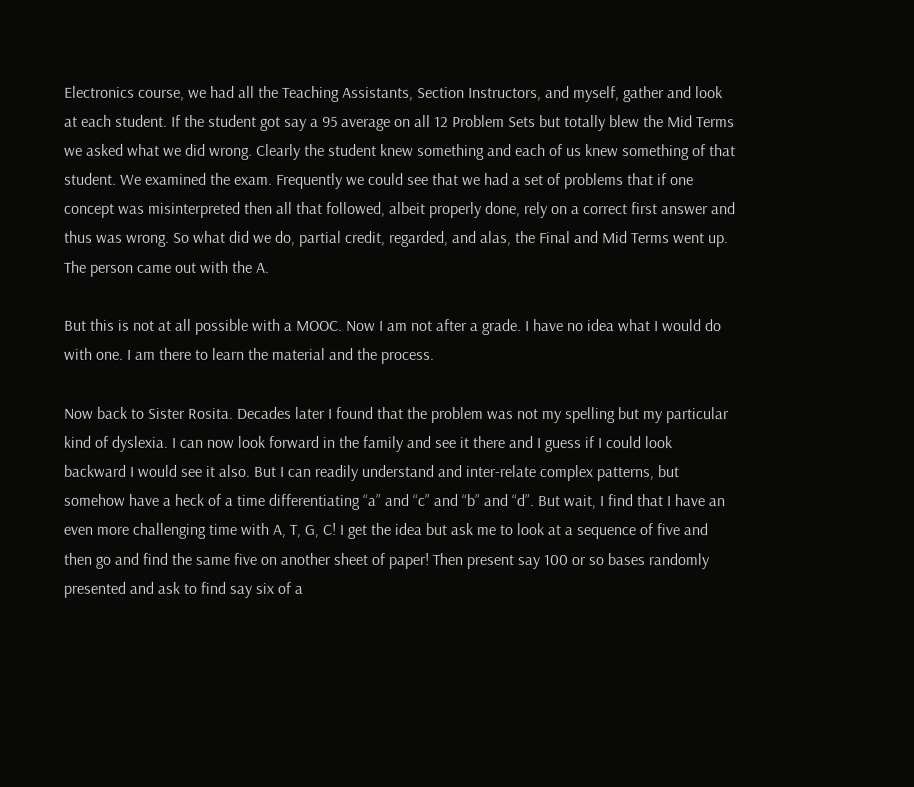Electronics course, we had all the Teaching Assistants, Section Instructors, and myself, gather and look at each student. If the student got say a 95 average on all 12 Problem Sets but totally blew the Mid Terms we asked what we did wrong. Clearly the student knew something and each of us knew something of that student. We examined the exam. Frequently we could see that we had a set of problems that if one concept was misinterpreted then all that followed, albeit properly done, rely on a correct first answer and thus was wrong. So what did we do, partial credit, regarded, and alas, the Final and Mid Terms went up. The person came out with the A.

But this is not at all possible with a MOOC. Now I am not after a grade. I have no idea what I would do with one. I am there to learn the material and the process.

Now back to Sister Rosita. Decades later I found that the problem was not my spelling but my particular kind of dyslexia. I can now look forward in the family and see it there and I guess if I could look backward I would see it also. But I can readily understand and inter-relate complex patterns, but somehow have a heck of a time differentiating “a” and “c” and “b” and “d”. But wait, I find that I have an even more challenging time with A, T, G, C! I get the idea but ask me to look at a sequence of five and then go and find the same five on another sheet of paper! Then present say 100 or so bases randomly presented and ask to find say six of a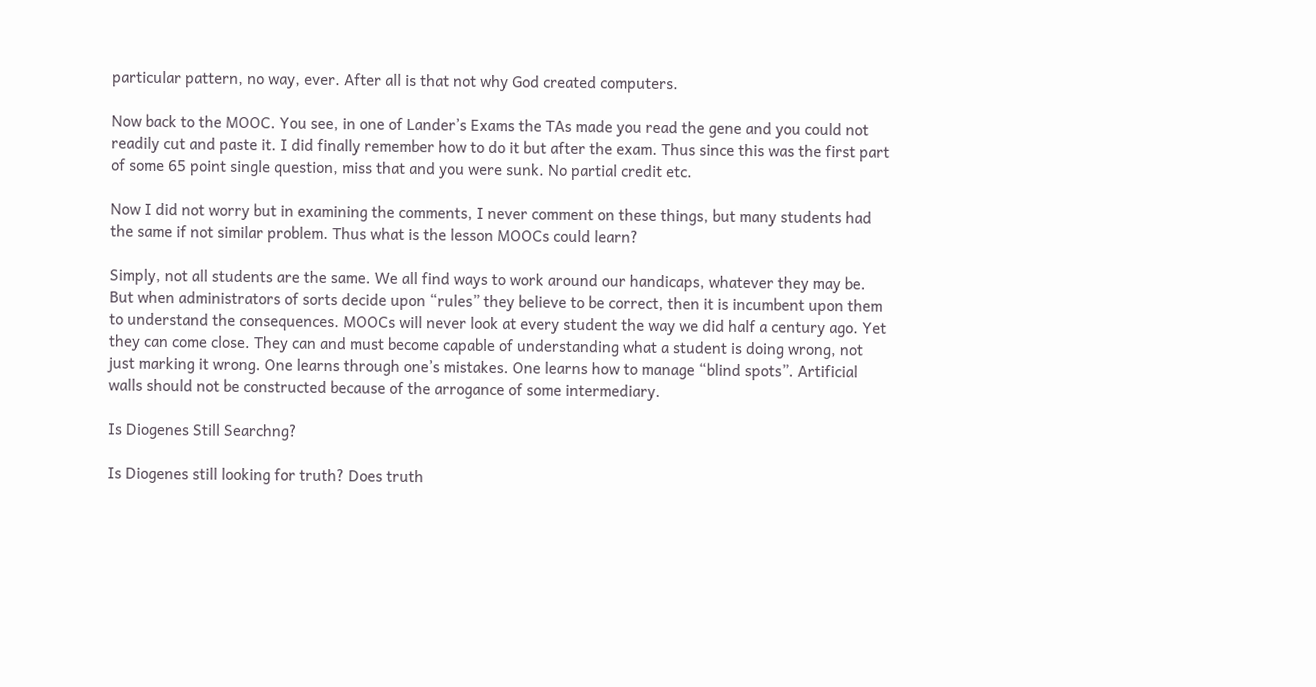particular pattern, no way, ever. After all is that not why God created computers.

Now back to the MOOC. You see, in one of Lander’s Exams the TAs made you read the gene and you could not readily cut and paste it. I did finally remember how to do it but after the exam. Thus since this was the first part of some 65 point single question, miss that and you were sunk. No partial credit etc.

Now I did not worry but in examining the comments, I never comment on these things, but many students had the same if not similar problem. Thus what is the lesson MOOCs could learn?

Simply, not all students are the same. We all find ways to work around our handicaps, whatever they may be. But when administrators of sorts decide upon “rules” they believe to be correct, then it is incumbent upon them to understand the consequences. MOOCs will never look at every student the way we did half a century ago. Yet they can come close. They can and must become capable of understanding what a student is doing wrong, not just marking it wrong. One learns through one’s mistakes. One learns how to manage “blind spots”. Artificial walls should not be constructed because of the arrogance of some intermediary.

Is Diogenes Still Searchng?

Is Diogenes still looking for truth? Does truth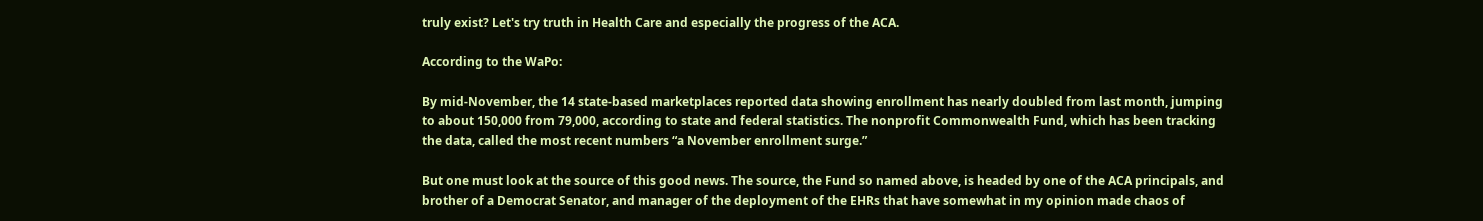truly exist? Let's try truth in Health Care and especially the progress of the ACA.

According to the WaPo:

By mid-November, the 14 state-based marketplaces reported data showing enrollment has nearly doubled from last month, jumping to about 150,000 from 79,000, according to state and federal statistics. The nonprofit Commonwealth Fund, which has been tracking the data, called the most recent numbers “a November enrollment surge.”

But one must look at the source of this good news. The source, the Fund so named above, is headed by one of the ACA principals, and brother of a Democrat Senator, and manager of the deployment of the EHRs that have somewhat in my opinion made chaos of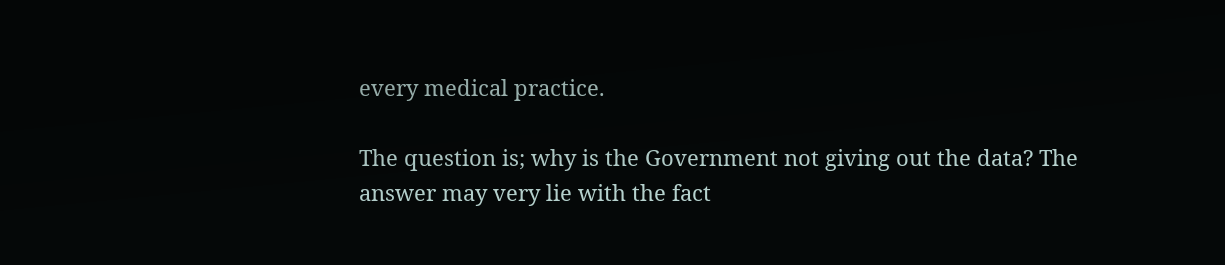every medical practice.

The question is; why is the Government not giving out the data? The answer may very lie with the fact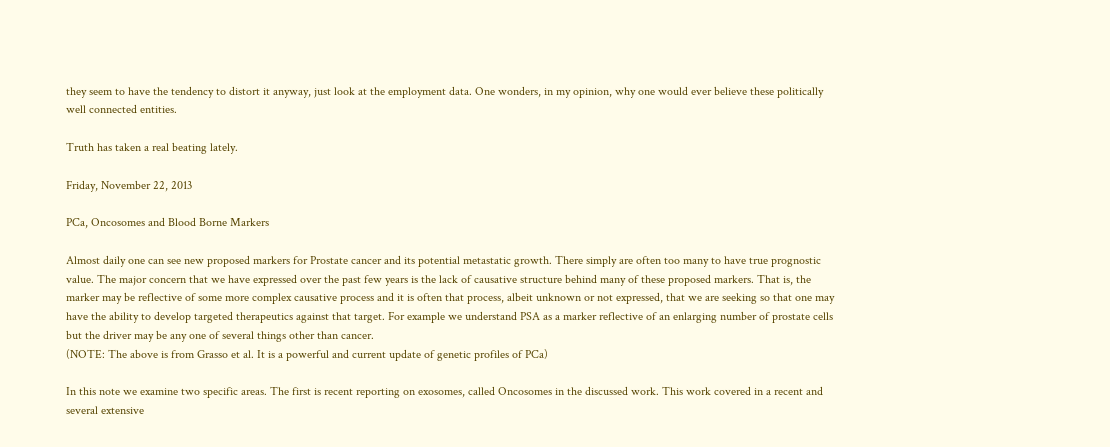they seem to have the tendency to distort it anyway, just look at the employment data. One wonders, in my opinion, why one would ever believe these politically well connected entities.

Truth has taken a real beating lately.

Friday, November 22, 2013

PCa, Oncosomes and Blood Borne Markers

Almost daily one can see new proposed markers for Prostate cancer and its potential metastatic growth. There simply are often too many to have true prognostic value. The major concern that we have expressed over the past few years is the lack of causative structure behind many of these proposed markers. That is, the marker may be reflective of some more complex causative process and it is often that process, albeit unknown or not expressed, that we are seeking so that one may have the ability to develop targeted therapeutics against that target. For example we understand PSA as a marker reflective of an enlarging number of prostate cells but the driver may be any one of several things other than cancer.
(NOTE: The above is from Grasso et al. It is a powerful and current update of genetic profiles of PCa)

In this note we examine two specific areas. The first is recent reporting on exosomes, called Oncosomes in the discussed work. This work covered in a recent and several extensive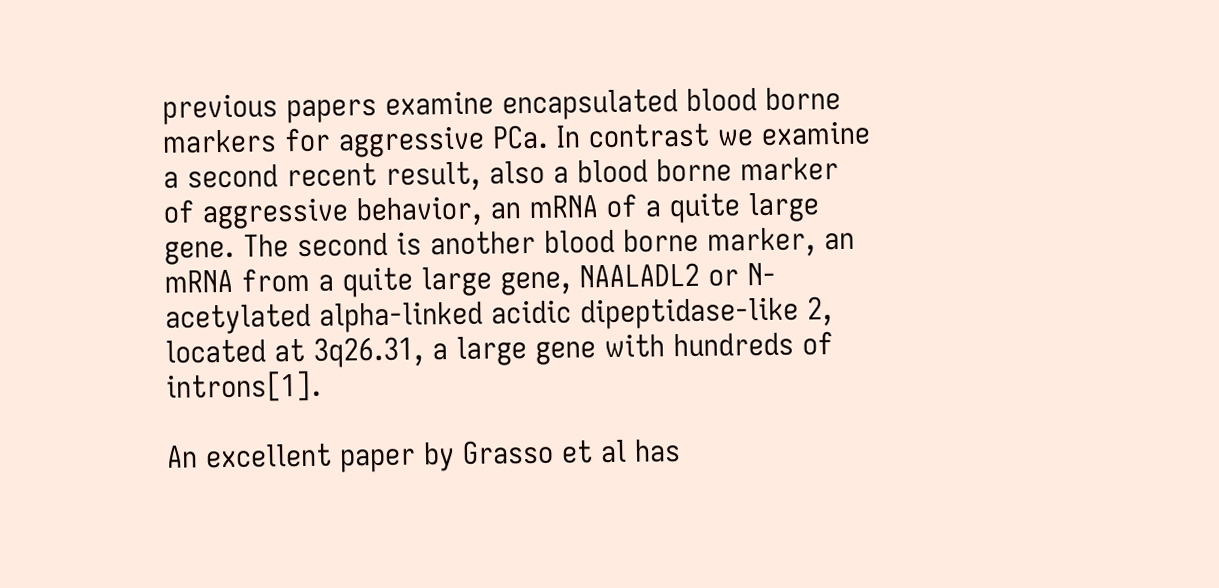previous papers examine encapsulated blood borne markers for aggressive PCa. In contrast we examine a second recent result, also a blood borne marker of aggressive behavior, an mRNA of a quite large gene. The second is another blood borne marker, an mRNA from a quite large gene, NAALADL2 or N-acetylated alpha-linked acidic dipeptidase-like 2, located at 3q26.31, a large gene with hundreds of introns[1].

An excellent paper by Grasso et al has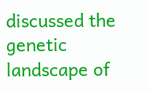discussed the genetic landscape of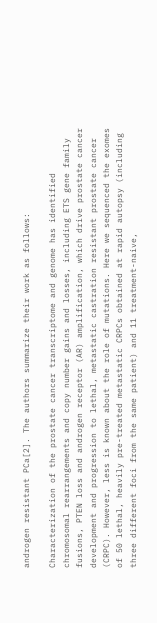androgen resistant PCa[2]. The authors summarize their work as follows:

Characterization of the prostate cancer transcriptome and genome has identified chromosomal rearrangements and copy number gains and losses, including ETS gene family fusions, PTEN loss and androgen receptor (AR) amplification, which drive prostate cancer development and progression to lethal, metastatic castration resistant prostate cancer (CRPC). However, less is known about the role of mutations. Here we sequenced the exomes of 50 lethal, heavily pre-treated metastatic CRPCs obtained at rapid autopsy (including three different foci from the same patient) and 11 treatment-naive,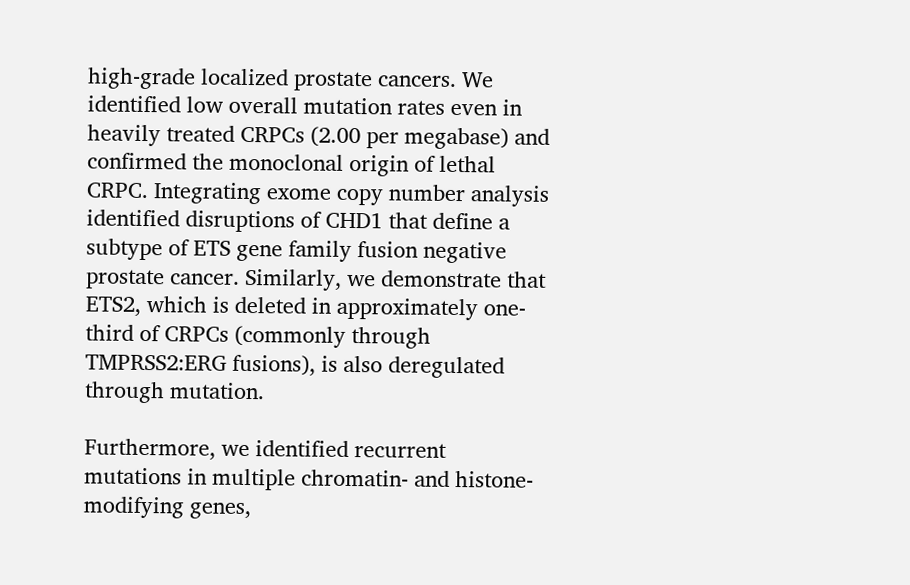high-grade localized prostate cancers. We identified low overall mutation rates even in heavily treated CRPCs (2.00 per megabase) and confirmed the monoclonal origin of lethal CRPC. Integrating exome copy number analysis identified disruptions of CHD1 that define a subtype of ETS gene family fusion negative prostate cancer. Similarly, we demonstrate that ETS2, which is deleted in approximately one-third of CRPCs (commonly through TMPRSS2:ERG fusions), is also deregulated through mutation.

Furthermore, we identified recurrent mutations in multiple chromatin- and histone-modifying genes,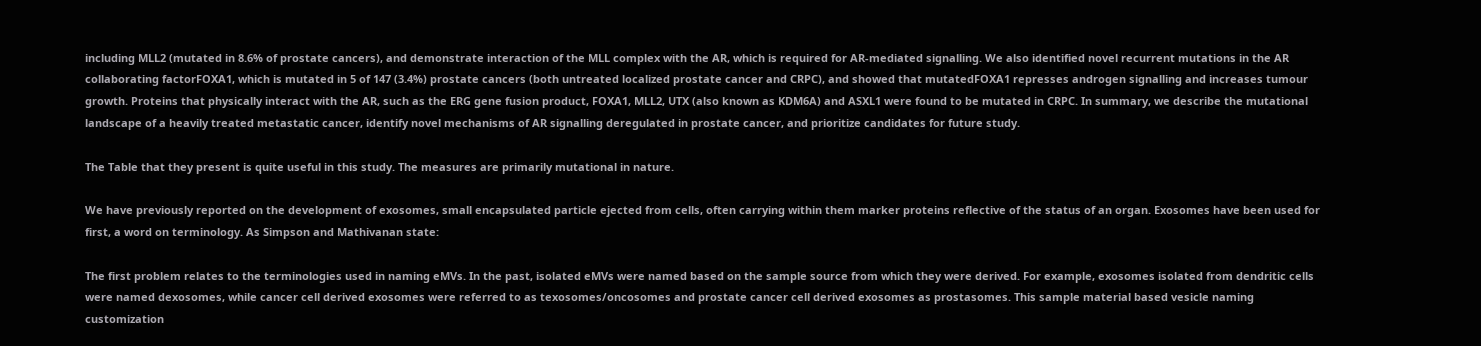including MLL2 (mutated in 8.6% of prostate cancers), and demonstrate interaction of the MLL complex with the AR, which is required for AR-mediated signalling. We also identified novel recurrent mutations in the AR collaborating factorFOXA1, which is mutated in 5 of 147 (3.4%) prostate cancers (both untreated localized prostate cancer and CRPC), and showed that mutatedFOXA1 represses androgen signalling and increases tumour growth. Proteins that physically interact with the AR, such as the ERG gene fusion product, FOXA1, MLL2, UTX (also known as KDM6A) and ASXL1 were found to be mutated in CRPC. In summary, we describe the mutational landscape of a heavily treated metastatic cancer, identify novel mechanisms of AR signalling deregulated in prostate cancer, and prioritize candidates for future study.

The Table that they present is quite useful in this study. The measures are primarily mutational in nature.

We have previously reported on the development of exosomes, small encapsulated particle ejected from cells, often carrying within them marker proteins reflective of the status of an organ. Exosomes have been used for first, a word on terminology. As Simpson and Mathivanan state:

The first problem relates to the terminologies used in naming eMVs. In the past, isolated eMVs were named based on the sample source from which they were derived. For example, exosomes isolated from dendritic cells were named dexosomes, while cancer cell derived exosomes were referred to as texosomes/oncosomes and prostate cancer cell derived exosomes as prostasomes. This sample material based vesicle naming customization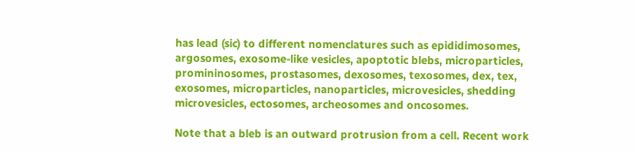has lead (sic) to different nomenclatures such as epididimosomes, argosomes, exosome-like vesicles, apoptotic blebs, microparticles, promininosomes, prostasomes, dexosomes, texosomes, dex, tex, exosomes, microparticles, nanoparticles, microvesicles, shedding microvesicles, ectosomes, archeosomes and oncosomes.

Note that a bleb is an outward protrusion from a cell. Recent work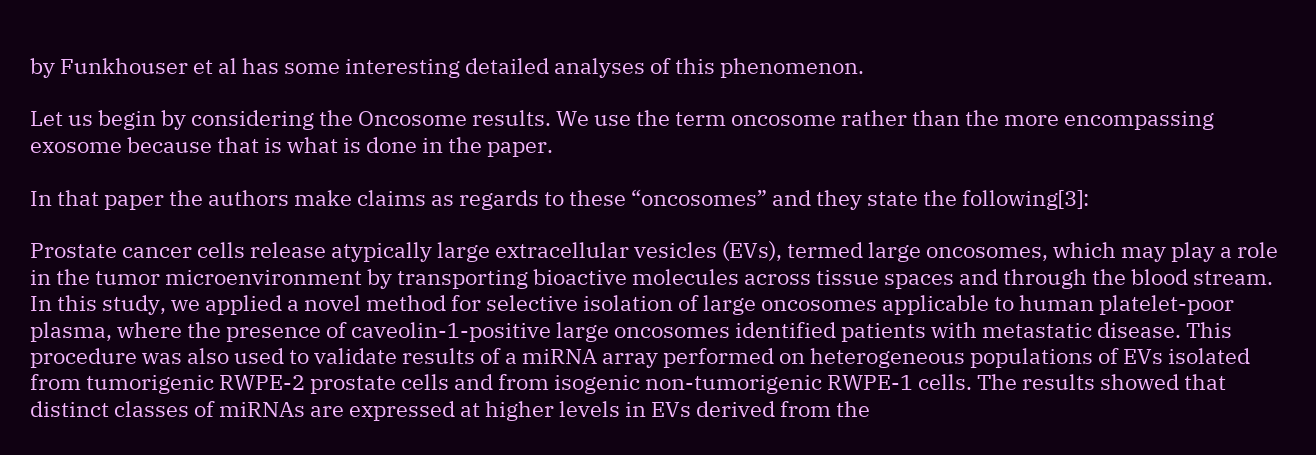by Funkhouser et al has some interesting detailed analyses of this phenomenon.

Let us begin by considering the Oncosome results. We use the term oncosome rather than the more encompassing exosome because that is what is done in the paper.

In that paper the authors make claims as regards to these “oncosomes” and they state the following[3]:

Prostate cancer cells release atypically large extracellular vesicles (EVs), termed large oncosomes, which may play a role in the tumor microenvironment by transporting bioactive molecules across tissue spaces and through the blood stream. In this study, we applied a novel method for selective isolation of large oncosomes applicable to human platelet-poor plasma, where the presence of caveolin-1-positive large oncosomes identified patients with metastatic disease. This procedure was also used to validate results of a miRNA array performed on heterogeneous populations of EVs isolated from tumorigenic RWPE-2 prostate cells and from isogenic non-tumorigenic RWPE-1 cells. The results showed that distinct classes of miRNAs are expressed at higher levels in EVs derived from the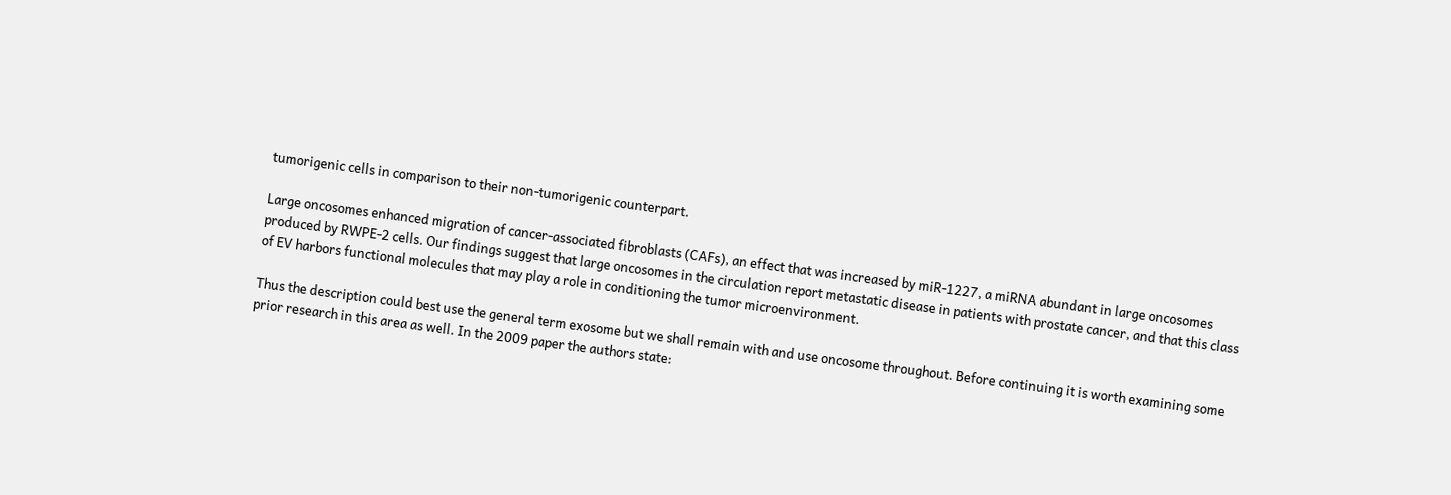tumorigenic cells in comparison to their non-tumorigenic counterpart.

Large oncosomes enhanced migration of cancer-associated fibroblasts (CAFs), an effect that was increased by miR-1227, a miRNA abundant in large oncosomes produced by RWPE-2 cells. Our findings suggest that large oncosomes in the circulation report metastatic disease in patients with prostate cancer, and that this class of EV harbors functional molecules that may play a role in conditioning the tumor microenvironment.

Thus the description could best use the general term exosome but we shall remain with and use oncosome throughout. Before continuing it is worth examining some prior research in this area as well. In the 2009 paper the authors state: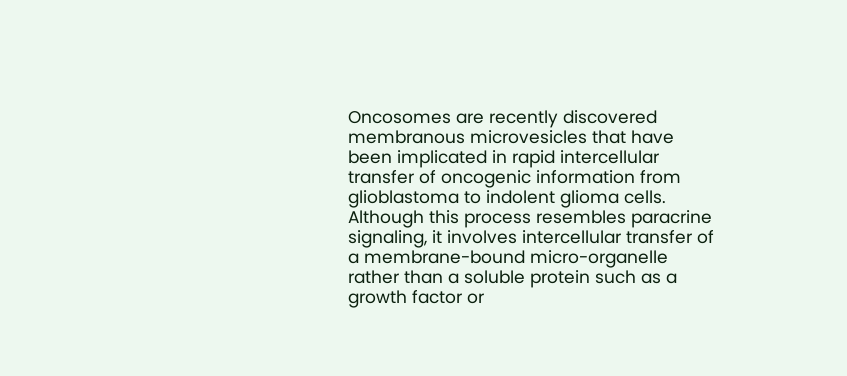Oncosomes are recently discovered membranous microvesicles that have been implicated in rapid intercellular transfer of oncogenic information from glioblastoma to indolent glioma cells. Although this process resembles paracrine signaling, it involves intercellular transfer of a membrane-bound micro-organelle rather than a soluble protein such as a growth factor or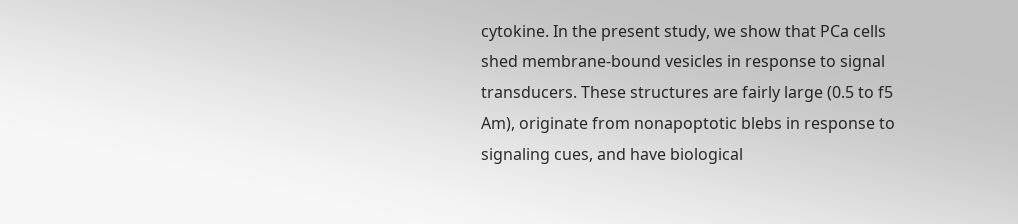cytokine. In the present study, we show that PCa cells shed membrane-bound vesicles in response to signal transducers. These structures are fairly large (0.5 to f5 Am), originate from nonapoptotic blebs in response to signaling cues, and have biological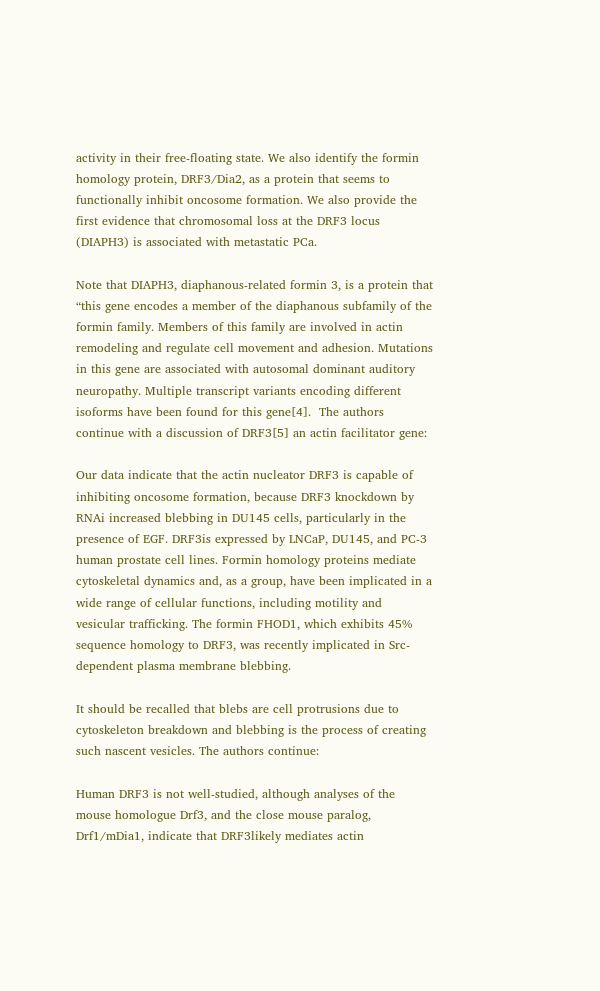activity in their free-floating state. We also identify the formin homology protein, DRF3/Dia2, as a protein that seems to functionally inhibit oncosome formation. We also provide the first evidence that chromosomal loss at the DRF3 locus (DIAPH3) is associated with metastatic PCa.

Note that DIAPH3, diaphanous-related formin 3, is a protein that “this gene encodes a member of the diaphanous subfamily of the formin family. Members of this family are involved in actin remodeling and regulate cell movement and adhesion. Mutations in this gene are associated with autosomal dominant auditory neuropathy. Multiple transcript variants encoding different isoforms have been found for this gene[4].  The authors continue with a discussion of DRF3[5] an actin facilitator gene:

Our data indicate that the actin nucleator DRF3 is capable of inhibiting oncosome formation, because DRF3 knockdown by RNAi increased blebbing in DU145 cells, particularly in the presence of EGF. DRF3is expressed by LNCaP, DU145, and PC-3 human prostate cell lines. Formin homology proteins mediate cytoskeletal dynamics and, as a group, have been implicated in a wide range of cellular functions, including motility and vesicular trafficking. The formin FHOD1, which exhibits 45% sequence homology to DRF3, was recently implicated in Src-dependent plasma membrane blebbing.

It should be recalled that blebs are cell protrusions due to cytoskeleton breakdown and blebbing is the process of creating such nascent vesicles. The authors continue:

Human DRF3 is not well-studied, although analyses of the mouse homologue Drf3, and the close mouse paralog, Drf1/mDia1, indicate that DRF3likely mediates actin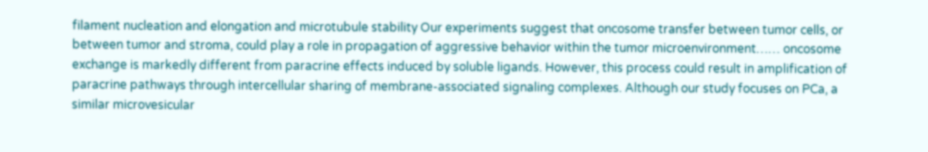filament nucleation and elongation and microtubule stability Our experiments suggest that oncosome transfer between tumor cells, or between tumor and stroma, could play a role in propagation of aggressive behavior within the tumor microenvironment…… oncosome exchange is markedly different from paracrine effects induced by soluble ligands. However, this process could result in amplification of paracrine pathways through intercellular sharing of membrane-associated signaling complexes. Although our study focuses on PCa, a similar microvesicular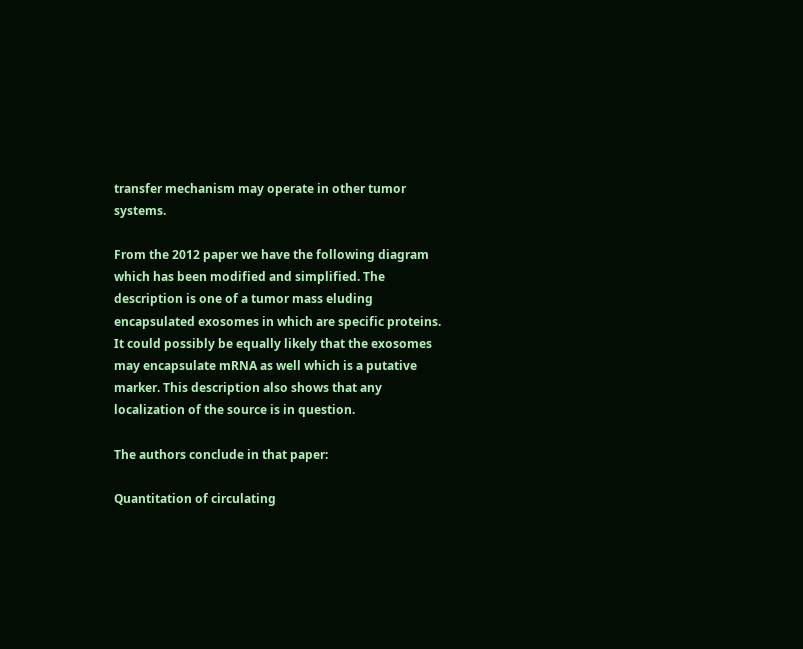transfer mechanism may operate in other tumor systems.

From the 2012 paper we have the following diagram which has been modified and simplified. The description is one of a tumor mass eluding encapsulated exosomes in which are specific proteins. It could possibly be equally likely that the exosomes may encapsulate mRNA as well which is a putative marker. This description also shows that any localization of the source is in question.

The authors conclude in that paper:

Quantitation of circulating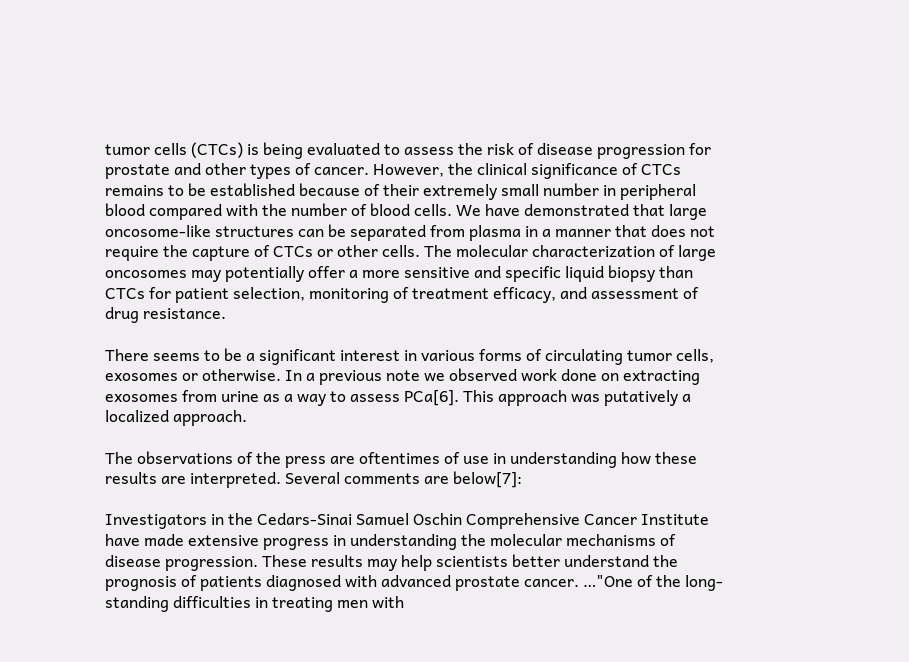tumor cells (CTCs) is being evaluated to assess the risk of disease progression for prostate and other types of cancer. However, the clinical significance of CTCs remains to be established because of their extremely small number in peripheral blood compared with the number of blood cells. We have demonstrated that large oncosome-like structures can be separated from plasma in a manner that does not require the capture of CTCs or other cells. The molecular characterization of large oncosomes may potentially offer a more sensitive and specific liquid biopsy than CTCs for patient selection, monitoring of treatment efficacy, and assessment of drug resistance.

There seems to be a significant interest in various forms of circulating tumor cells, exosomes or otherwise. In a previous note we observed work done on extracting exosomes from urine as a way to assess PCa[6]. This approach was putatively a localized approach.

The observations of the press are oftentimes of use in understanding how these results are interpreted. Several comments are below[7]:

Investigators in the Cedars-Sinai Samuel Oschin Comprehensive Cancer Institute have made extensive progress in understanding the molecular mechanisms of disease progression. These results may help scientists better understand the prognosis of patients diagnosed with advanced prostate cancer. …"One of the long-standing difficulties in treating men with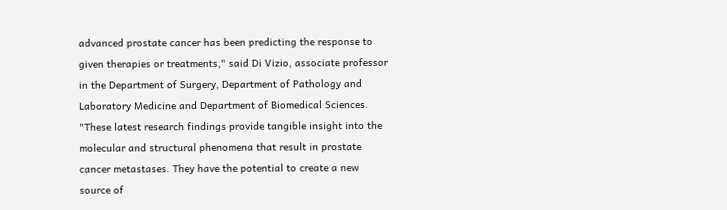advanced prostate cancer has been predicting the response to given therapies or treatments," said Di Vizio, associate professor in the Department of Surgery, Department of Pathology and Laboratory Medicine and Department of Biomedical Sciences. "These latest research findings provide tangible insight into the molecular and structural phenomena that result in prostate cancer metastases. They have the potential to create a new source of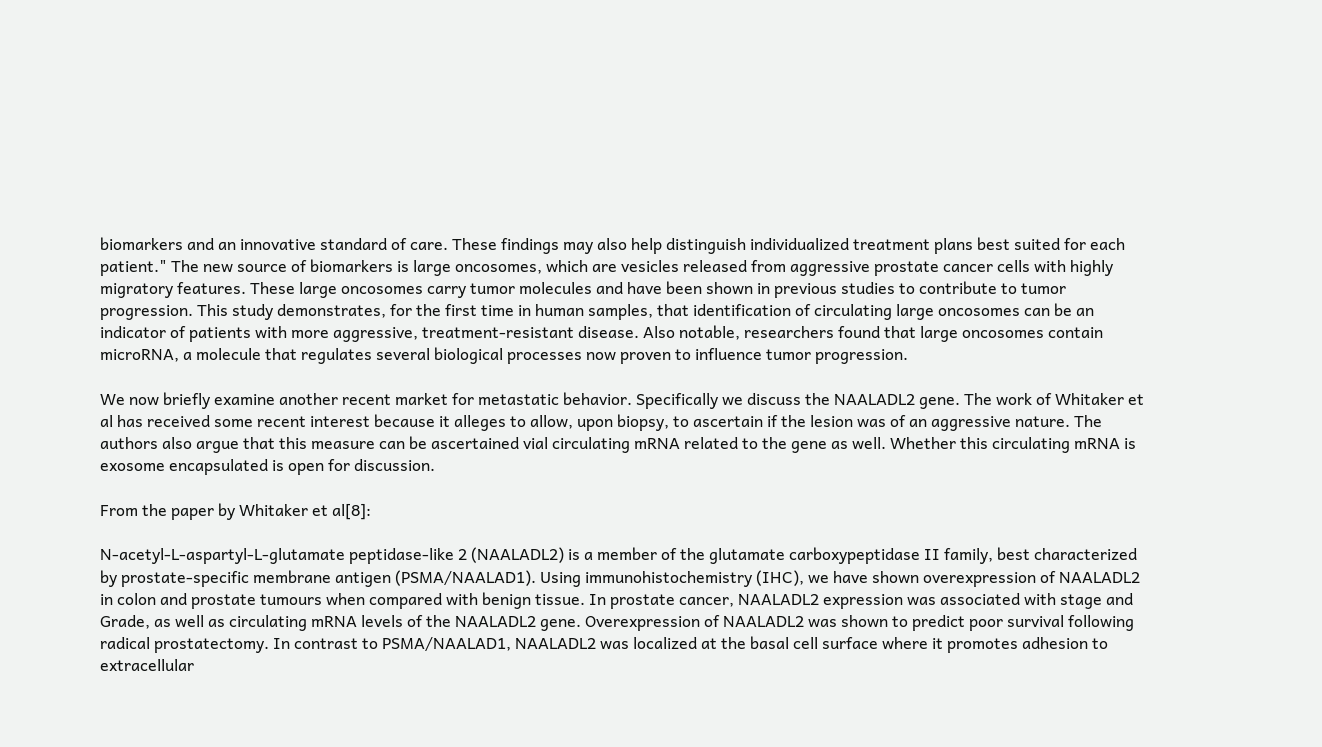biomarkers and an innovative standard of care. These findings may also help distinguish individualized treatment plans best suited for each patient." The new source of biomarkers is large oncosomes, which are vesicles released from aggressive prostate cancer cells with highly migratory features. These large oncosomes carry tumor molecules and have been shown in previous studies to contribute to tumor progression. This study demonstrates, for the first time in human samples, that identification of circulating large oncosomes can be an indicator of patients with more aggressive, treatment-resistant disease. Also notable, researchers found that large oncosomes contain microRNA, a molecule that regulates several biological processes now proven to influence tumor progression.

We now briefly examine another recent market for metastatic behavior. Specifically we discuss the NAALADL2 gene. The work of Whitaker et al has received some recent interest because it alleges to allow, upon biopsy, to ascertain if the lesion was of an aggressive nature. The authors also argue that this measure can be ascertained vial circulating mRNA related to the gene as well. Whether this circulating mRNA is exosome encapsulated is open for discussion.

From the paper by Whitaker et al[8]:

N-acetyl-L-aspartyl-L-glutamate peptidase-like 2 (NAALADL2) is a member of the glutamate carboxypeptidase II family, best characterized by prostate-specific membrane antigen (PSMA/NAALAD1). Using immunohistochemistry (IHC), we have shown overexpression of NAALADL2 in colon and prostate tumours when compared with benign tissue. In prostate cancer, NAALADL2 expression was associated with stage and Grade, as well as circulating mRNA levels of the NAALADL2 gene. Overexpression of NAALADL2 was shown to predict poor survival following radical prostatectomy. In contrast to PSMA/NAALAD1, NAALADL2 was localized at the basal cell surface where it promotes adhesion to extracellular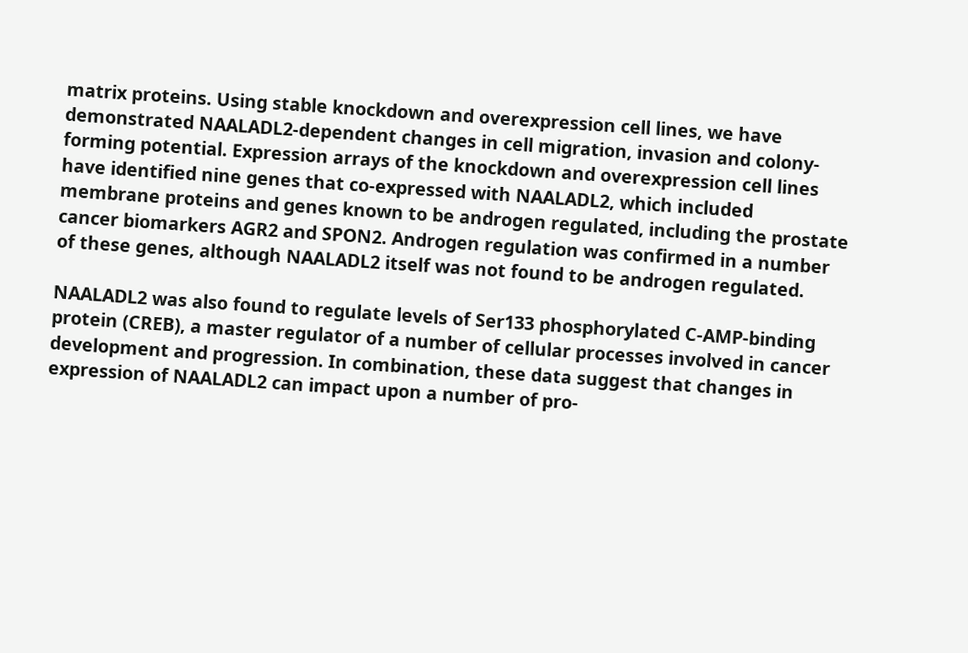matrix proteins. Using stable knockdown and overexpression cell lines, we have demonstrated NAALADL2-dependent changes in cell migration, invasion and colony-forming potential. Expression arrays of the knockdown and overexpression cell lines have identified nine genes that co-expressed with NAALADL2, which included membrane proteins and genes known to be androgen regulated, including the prostate cancer biomarkers AGR2 and SPON2. Androgen regulation was confirmed in a number of these genes, although NAALADL2 itself was not found to be androgen regulated.

NAALADL2 was also found to regulate levels of Ser133 phosphorylated C-AMP-binding protein (CREB), a master regulator of a number of cellular processes involved in cancer development and progression. In combination, these data suggest that changes in expression of NAALADL2 can impact upon a number of pro-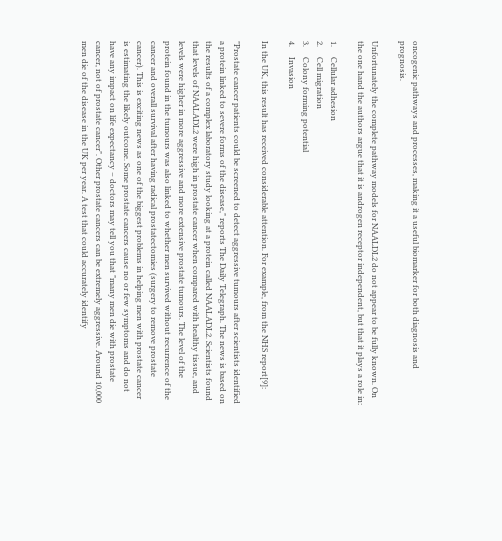oncogenic pathways and processes, making it a useful biomarker for both diagnosis and prognosis.

Unfortunately the complete pathway models for NAALDL2 do not appear to be fully known. On the one hand the authors argue that it is androgen receptor independent, but that it plays a role in:

1.     Cellular adhesion
2.     Cell migration
3.     Colony forming potential
4.     Invasion

In the UK, this result has received considerable attention. For example, from the NHS report[9]:

"Prostate cancer patients could be screened to detect aggressive tumours after scientists identified a protein linked to severe forms of the disease," reports The Daily Telegraph. The news is based on the results of a complex laboratory study looking at a protein called NAALADL2. Scientists found that levels of NAALADL2 were high in prostate cancer when compared with healthy tissue, and levels were higher in more aggressive and more extensive prostate tumours. The level of the protein found in the tumours was also linked to whether men survived without recurrence of the cancer and overall survival after having radical prostatectomies (surgery to remove prostate cancer). This is exciting news as one of the biggest problems in helping men with prostate cancer is estimating the likely outcome. Some prostate cancers cause no or few symptoms and do not have any impact on life expectancy – doctors may tell you that "many men die with prostate cancer, not of prostate cancer". Other prostate cancers can be extremely aggressive. Around 10,000 men die of the disease in the UK per year. A test that could accurately identify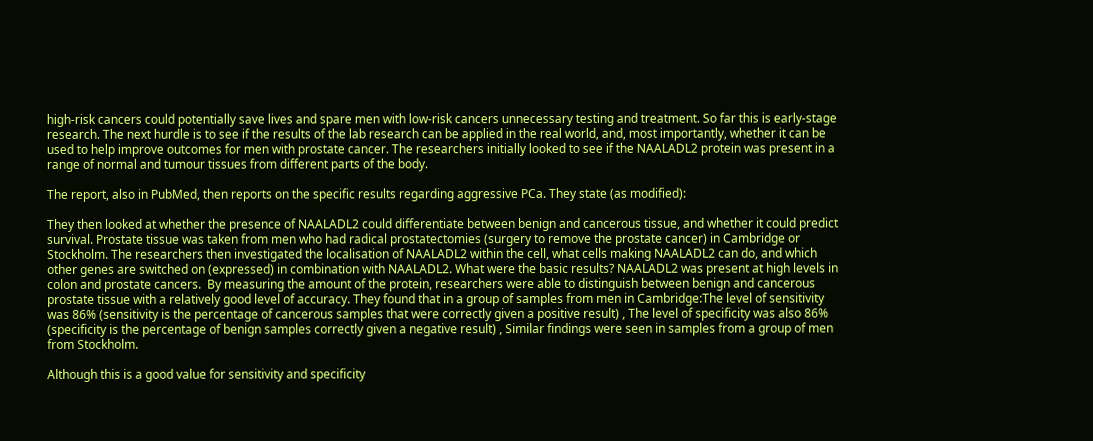high-risk cancers could potentially save lives and spare men with low-risk cancers unnecessary testing and treatment. So far this is early-stage research. The next hurdle is to see if the results of the lab research can be applied in the real world, and, most importantly, whether it can be used to help improve outcomes for men with prostate cancer. The researchers initially looked to see if the NAALADL2 protein was present in a range of normal and tumour tissues from different parts of the body.

The report, also in PubMed, then reports on the specific results regarding aggressive PCa. They state (as modified):

They then looked at whether the presence of NAALADL2 could differentiate between benign and cancerous tissue, and whether it could predict survival. Prostate tissue was taken from men who had radical prostatectomies (surgery to remove the prostate cancer) in Cambridge or Stockholm. The researchers then investigated the localisation of NAALADL2 within the cell, what cells making NAALADL2 can do, and which other genes are switched on (expressed) in combination with NAALADL2. What were the basic results? NAALADL2 was present at high levels in colon and prostate cancers.  By measuring the amount of the protein, researchers were able to distinguish between benign and cancerous prostate tissue with a relatively good level of accuracy. They found that in a group of samples from men in Cambridge:The level of sensitivity was 86% (sensitivity is the percentage of cancerous samples that were correctly given a positive result) , The level of specificity was also 86% (specificity is the percentage of benign samples correctly given a negative result) , Similar findings were seen in samples from a group of men from Stockholm.

Although this is a good value for sensitivity and specificity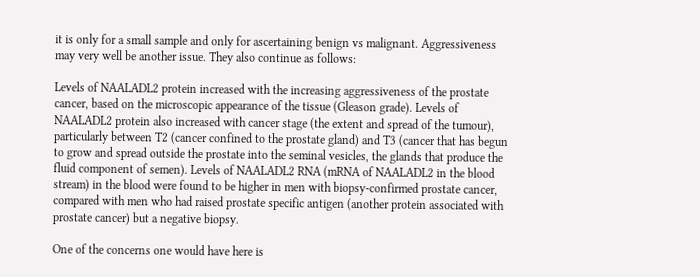it is only for a small sample and only for ascertaining benign vs malignant. Aggressiveness may very well be another issue. They also continue as follows:

Levels of NAALADL2 protein increased with the increasing aggressiveness of the prostate cancer, based on the microscopic appearance of the tissue (Gleason grade). Levels of NAALADL2 protein also increased with cancer stage (the extent and spread of the tumour), particularly between T2 (cancer confined to the prostate gland) and T3 (cancer that has begun to grow and spread outside the prostate into the seminal vesicles, the glands that produce the fluid component of semen). Levels of NAALADL2 RNA (mRNA of NAALADL2 in the blood stream) in the blood were found to be higher in men with biopsy-confirmed prostate cancer, compared with men who had raised prostate specific antigen (another protein associated with prostate cancer) but a negative biopsy.

One of the concerns one would have here is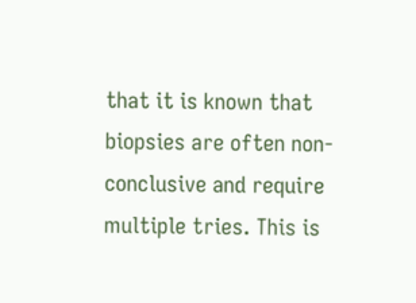that it is known that biopsies are often non-conclusive and require multiple tries. This is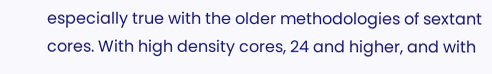especially true with the older methodologies of sextant cores. With high density cores, 24 and higher, and with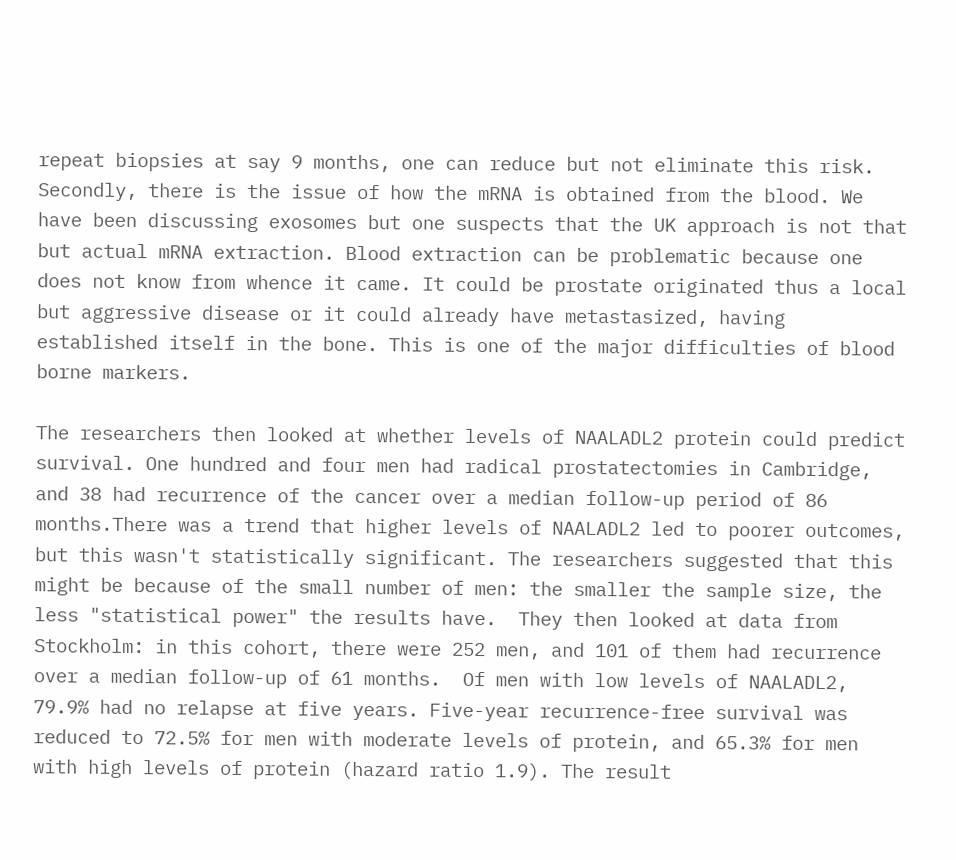repeat biopsies at say 9 months, one can reduce but not eliminate this risk. Secondly, there is the issue of how the mRNA is obtained from the blood. We have been discussing exosomes but one suspects that the UK approach is not that but actual mRNA extraction. Blood extraction can be problematic because one does not know from whence it came. It could be prostate originated thus a local but aggressive disease or it could already have metastasized, having established itself in the bone. This is one of the major difficulties of blood borne markers.

The researchers then looked at whether levels of NAALADL2 protein could predict survival. One hundred and four men had radical prostatectomies in Cambridge, and 38 had recurrence of the cancer over a median follow-up period of 86 months.There was a trend that higher levels of NAALADL2 led to poorer outcomes, but this wasn't statistically significant. The researchers suggested that this might be because of the small number of men: the smaller the sample size, the less "statistical power" the results have.  They then looked at data from Stockholm: in this cohort, there were 252 men, and 101 of them had recurrence over a median follow-up of 61 months.  Of men with low levels of NAALADL2, 79.9% had no relapse at five years. Five-year recurrence-free survival was reduced to 72.5% for men with moderate levels of protein, and 65.3% for men with high levels of protein (hazard ratio 1.9). The result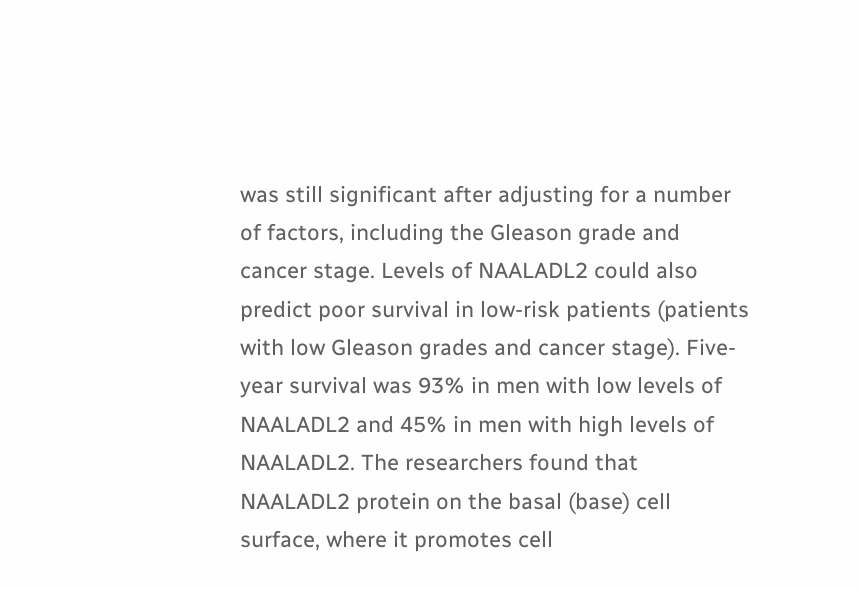was still significant after adjusting for a number of factors, including the Gleason grade and cancer stage. Levels of NAALADL2 could also predict poor survival in low-risk patients (patients with low Gleason grades and cancer stage). Five-year survival was 93% in men with low levels of NAALADL2 and 45% in men with high levels of NAALADL2. The researchers found that NAALADL2 protein on the basal (base) cell surface, where it promotes cell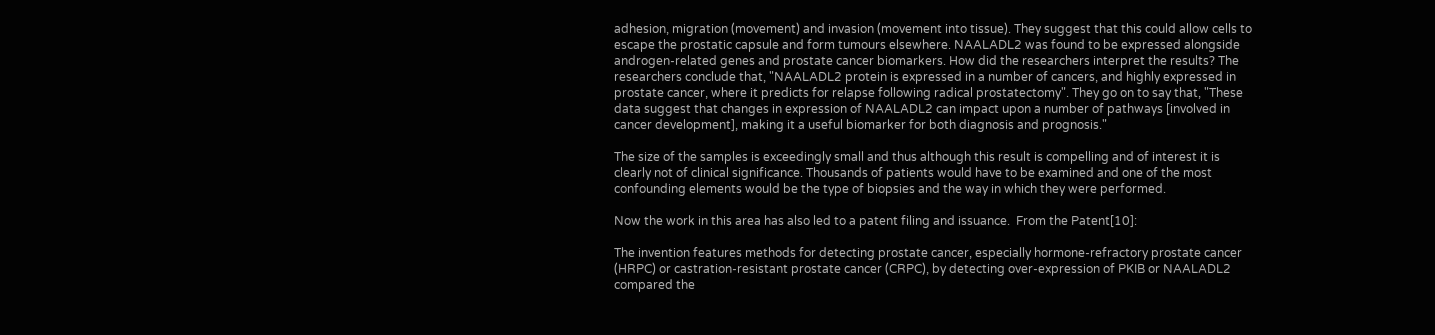adhesion, migration (movement) and invasion (movement into tissue). They suggest that this could allow cells to escape the prostatic capsule and form tumours elsewhere. NAALADL2 was found to be expressed alongside androgen-related genes and prostate cancer biomarkers. How did the researchers interpret the results? The researchers conclude that, "NAALADL2 protein is expressed in a number of cancers, and highly expressed in prostate cancer, where it predicts for relapse following radical prostatectomy". They go on to say that, "These data suggest that changes in expression of NAALADL2 can impact upon a number of pathways [involved in cancer development], making it a useful biomarker for both diagnosis and prognosis."

The size of the samples is exceedingly small and thus although this result is compelling and of interest it is clearly not of clinical significance. Thousands of patients would have to be examined and one of the most confounding elements would be the type of biopsies and the way in which they were performed.

Now the work in this area has also led to a patent filing and issuance.  From the Patent[10]:

The invention features methods for detecting prostate cancer, especially hormone-refractory prostate cancer (HRPC) or castration-resistant prostate cancer (CRPC), by detecting over-expression of PKIB or NAALADL2 compared the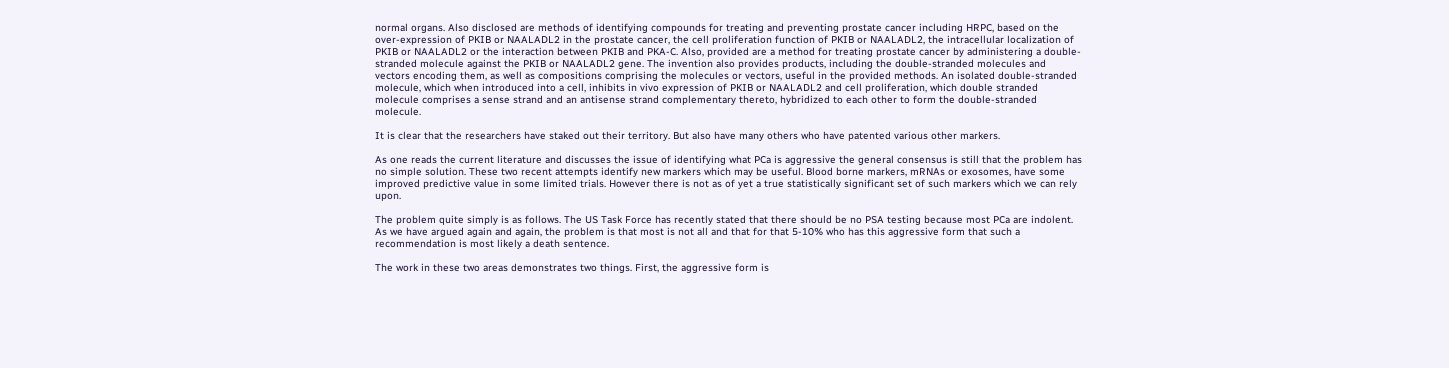normal organs. Also disclosed are methods of identifying compounds for treating and preventing prostate cancer including HRPC, based on the over-expression of PKIB or NAALADL2 in the prostate cancer, the cell proliferation function of PKIB or NAALADL2, the intracellular localization of PKIB or NAALADL2 or the interaction between PKIB and PKA-C. Also, provided are a method for treating prostate cancer by administering a double-stranded molecule against the PKIB or NAALADL2 gene. The invention also provides products, including the double-stranded molecules and vectors encoding them, as well as compositions comprising the molecules or vectors, useful in the provided methods. An isolated double-stranded molecule, which when introduced into a cell, inhibits in vivo expression of PKIB or NAALADL2 and cell proliferation, which double stranded molecule comprises a sense strand and an antisense strand complementary thereto, hybridized to each other to form the double-stranded molecule.

It is clear that the researchers have staked out their territory. But also have many others who have patented various other markers.

As one reads the current literature and discusses the issue of identifying what PCa is aggressive the general consensus is still that the problem has no simple solution. These two recent attempts identify new markers which may be useful. Blood borne markers, mRNAs or exosomes, have some improved predictive value in some limited trials. However there is not as of yet a true statistically significant set of such markers which we can rely upon.

The problem quite simply is as follows. The US Task Force has recently stated that there should be no PSA testing because most PCa are indolent. As we have argued again and again, the problem is that most is not all and that for that 5-10% who has this aggressive form that such a recommendation is most likely a death sentence.

The work in these two areas demonstrates two things. First, the aggressive form is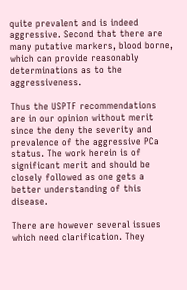quite prevalent and is indeed aggressive. Second that there are many putative markers, blood borne, which can provide reasonably determinations as to the aggressiveness.

Thus the USPTF recommendations are in our opinion without merit since the deny the severity and prevalence of the aggressive PCa status. The work herein is of significant merit and should be closely followed as one gets a better understanding of this disease.

There are however several issues which need clarification. They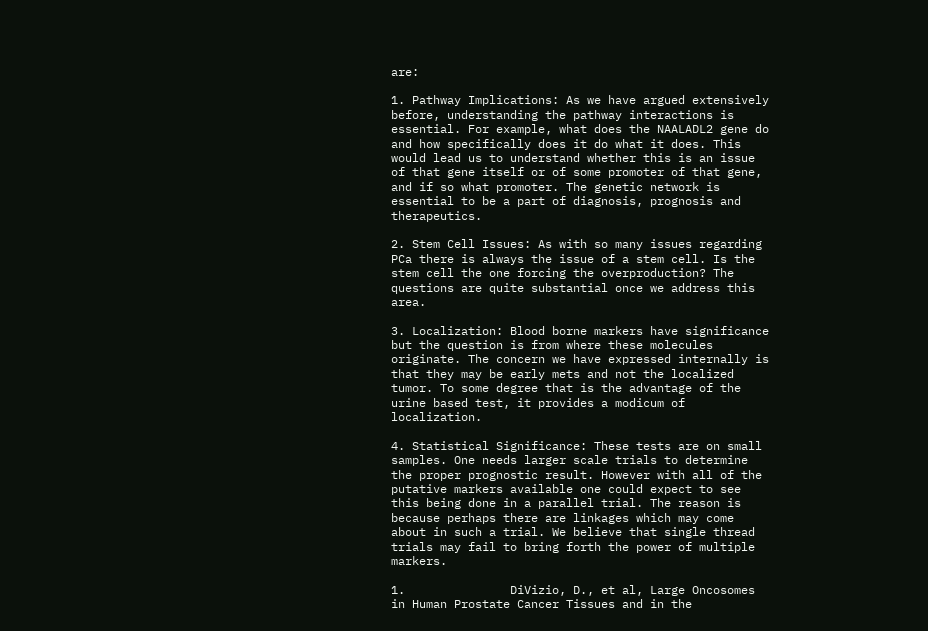are:

1. Pathway Implications: As we have argued extensively before, understanding the pathway interactions is essential. For example, what does the NAALADL2 gene do and how specifically does it do what it does. This would lead us to understand whether this is an issue of that gene itself or of some promoter of that gene, and if so what promoter. The genetic network is essential to be a part of diagnosis, prognosis and therapeutics.

2. Stem Cell Issues: As with so many issues regarding PCa there is always the issue of a stem cell. Is the stem cell the one forcing the overproduction? The questions are quite substantial once we address this area.

3. Localization: Blood borne markers have significance but the question is from where these molecules originate. The concern we have expressed internally is that they may be early mets and not the localized tumor. To some degree that is the advantage of the urine based test, it provides a modicum of localization.

4. Statistical Significance: These tests are on small samples. One needs larger scale trials to determine the proper prognostic result. However with all of the putative markers available one could expect to see this being done in a parallel trial. The reason is because perhaps there are linkages which may come about in such a trial. We believe that single thread trials may fail to bring forth the power of multiple markers.

1.               DiVizio, D., et al, Large Oncosomes in Human Prostate Cancer Tissues and in the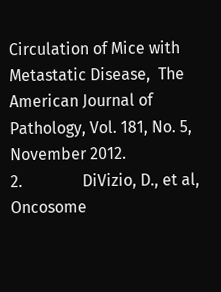Circulation of Mice with Metastatic Disease,  The American Journal of Pathology, Vol. 181, No. 5, November 2012.
2.               DiVizio, D., et al, Oncosome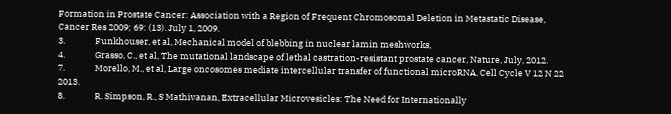Formation in Prostate Cancer: Association with a Region of Frequent Chromosomal Deletion in Metastatic Disease, Cancer Res 2009; 69: (13). July 1, 2009.
3.               Funkhouser, et al, Mechanical model of blebbing in nuclear lamin meshworks,
4.               Grasso, C., et al, The mutational landscape of lethal castration-resistant prostate cancer, Nature, July, 2012.
7.               Morello, M., et al, Large oncosomes mediate intercellular transfer of functional microRNA, Cell Cycle V 12 N 22 2013.
8.               R. Simpson, R., S Mathivanan, Extracellular Microvesicles: The Need for Internationally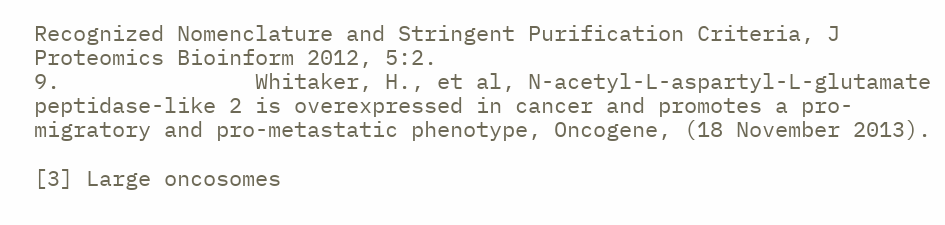Recognized Nomenclature and Stringent Purification Criteria, J Proteomics Bioinform 2012, 5:2.
9.               Whitaker, H., et al, N-acetyl-L-aspartyl-L-glutamate peptidase-like 2 is overexpressed in cancer and promotes a pro-migratory and pro-metastatic phenotype, Oncogene, (18 November 2013).

[3] Large oncosomes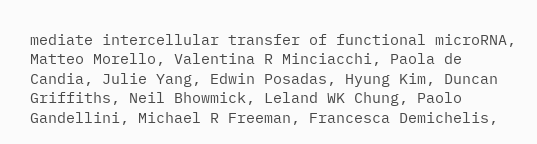mediate intercellular transfer of functional microRNA, Matteo Morello, Valentina R Minciacchi, Paola de Candia, Julie Yang, Edwin Posadas, Hyung Kim, Duncan Griffiths, Neil Bhowmick, Leland WK Chung, Paolo Gandellini, Michael R Freeman, Francesca Demichelis,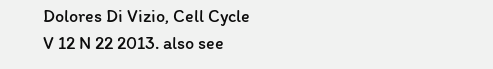Dolores Di Vizio, Cell Cycle V 12 N 22 2013. also see